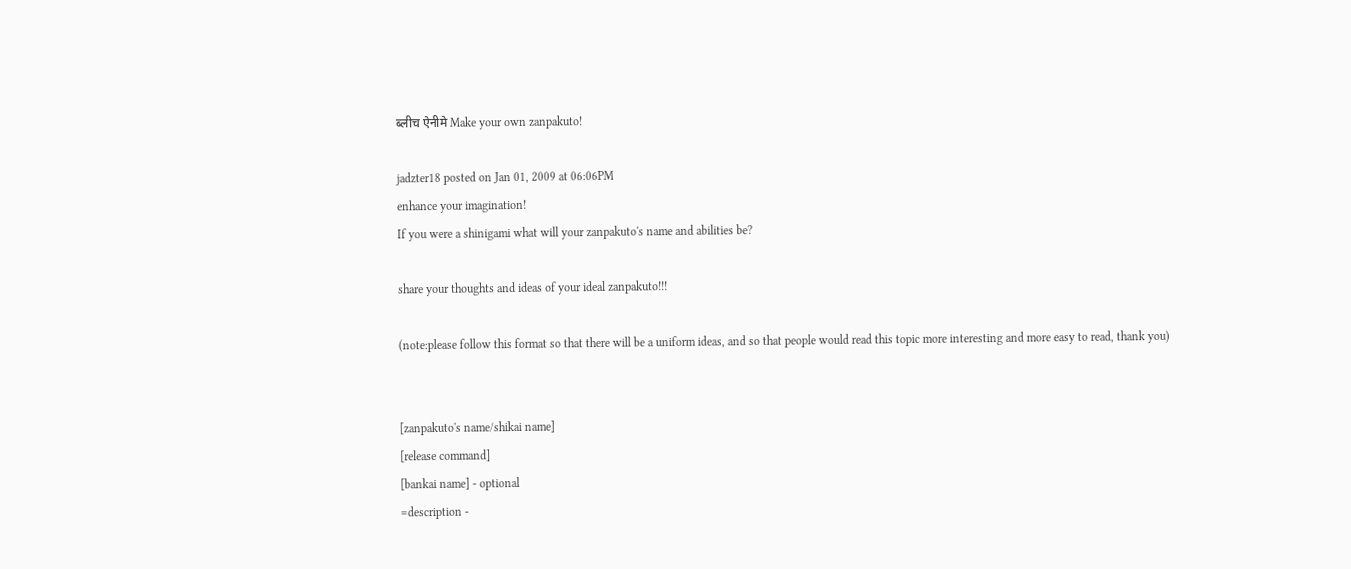ब्लीच ऐनीमे Make your own zanpakuto!

jadzter18 posted on Jan 01, 2009 at 06:06PM
enhance your imagination!
If you were a shinigami what will your zanpakuto's name and abilities be?

share your thoughts and ideas of your ideal zanpakuto!!!

(note:please follow this format so that there will be a uniform ideas, and so that people would read this topic more interesting and more easy to read, thank you)


[zanpakuto's name/shikai name]
[release command]
[bankai name] - optional
=description -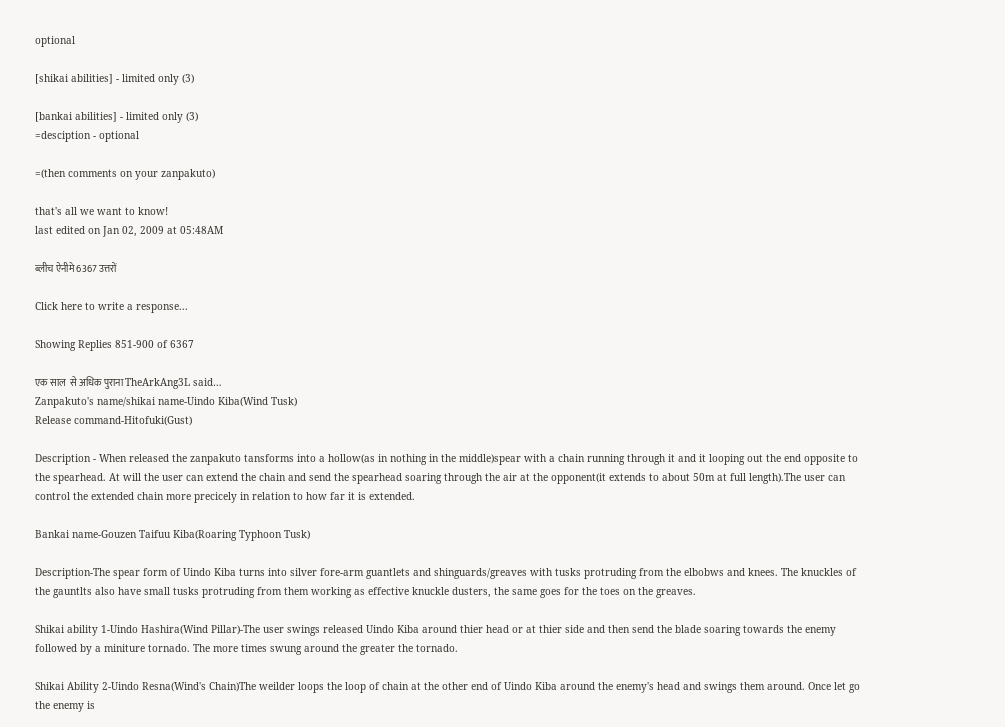optional

[shikai abilities] - limited only (3)

[bankai abilities] - limited only (3)
=desciption - optional

=(then comments on your zanpakuto)

that's all we want to know!
last edited on Jan 02, 2009 at 05:48AM

ब्लीच ऐनीमे 6367 उत्तरों

Click here to write a response...

Showing Replies 851-900 of 6367

एक साल  से अधिक पुराना TheArkAng3L said…
Zanpakuto's name/shikai name-Uindo Kiba(Wind Tusk)
Release command-Hitofuki(Gust)

Description - When released the zanpakuto tansforms into a hollow(as in nothing in the middle)spear with a chain running through it and it looping out the end opposite to the spearhead. At will the user can extend the chain and send the spearhead soaring through the air at the opponent(it extends to about 50m at full length).The user can control the extended chain more precicely in relation to how far it is extended.

Bankai name-Gouzen Taifuu Kiba(Roaring Typhoon Tusk)

Description-The spear form of Uindo Kiba turns into silver fore-arm guantlets and shinguards/greaves with tusks protruding from the elbobws and knees. The knuckles of the gauntlts also have small tusks protruding from them working as effective knuckle dusters, the same goes for the toes on the greaves.

Shikai ability 1-Uindo Hashira(Wind Pillar)-The user swings released Uindo Kiba around thier head or at thier side and then send the blade soaring towards the enemy followed by a miniture tornado. The more times swung around the greater the tornado.

Shikai Ability 2-Uindo Resna(Wind's Chain)The weilder loops the loop of chain at the other end of Uindo Kiba around the enemy's head and swings them around. Once let go the enemy is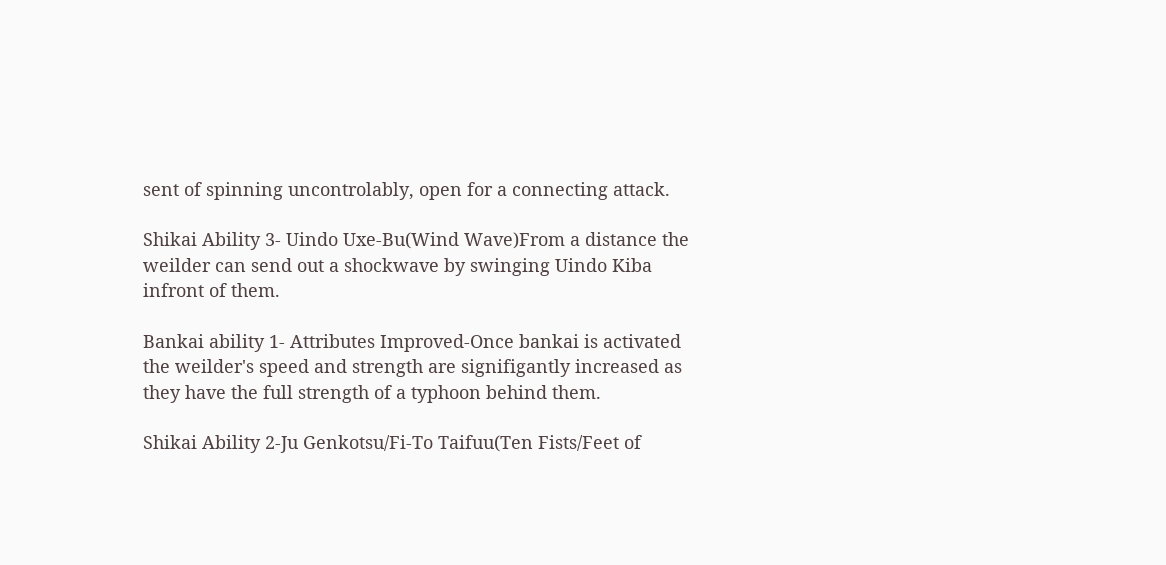sent of spinning uncontrolably, open for a connecting attack.

Shikai Ability 3- Uindo Uxe-Bu(Wind Wave)From a distance the weilder can send out a shockwave by swinging Uindo Kiba infront of them.

Bankai ability 1- Attributes Improved-Once bankai is activated the weilder's speed and strength are signifigantly increased as they have the full strength of a typhoon behind them.

Shikai Ability 2-Ju Genkotsu/Fi-To Taifuu(Ten Fists/Feet of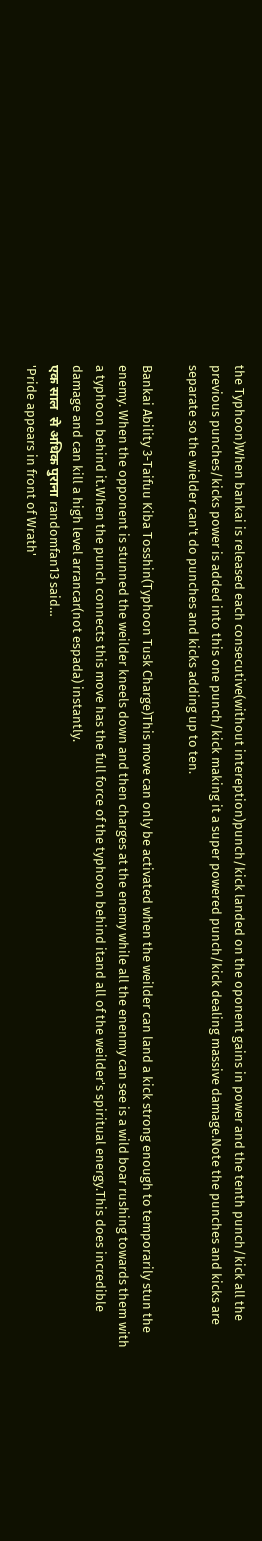the Typhoon)When bankai is released each consecutive(without intereption)punch/kick landed on the oponent gains in power and the tenth punch/kick all the previous punches/kicks power is added into this one punch/kick making it a super powered punch/kick dealing massive damage.Note the punches and kicks are separate so the wielder can't do punches and kicks adding up to ten.

Bankai Ability 3-Taifuu Kiba Tosshin(Typhoon Tusk Charge)This move can only be activated when the weilder can land a kick strong enough to temporarily stun the enemy. When the opponent is stunned the weilder kneels down and then charges at the enemy while all the enenmy can see is a wild boar rushing towards them with a typhoon behind it.When the punch connects this move has the full force of the typhoon behind itand all of the weilder's spiritual energy.This does incredible damage and can kill a high level arrancar(not espada) instantly.
एक साल  से अधिक पुराना randomfan13 said…
'Pride appears in front of Wrath'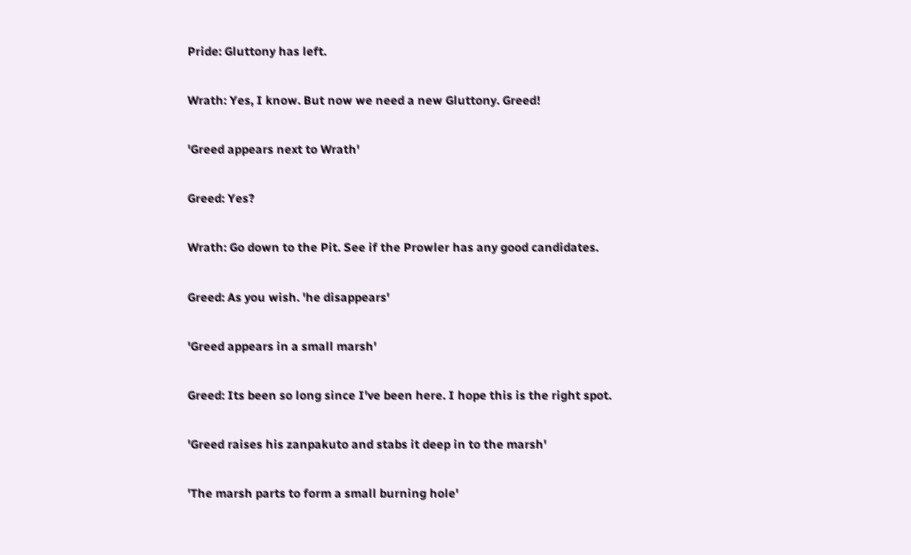Pride: Gluttony has left.

Wrath: Yes, I know. But now we need a new Gluttony. Greed!

'Greed appears next to Wrath'

Greed: Yes?

Wrath: Go down to the Pit. See if the Prowler has any good candidates.

Greed: As you wish. 'he disappears'

'Greed appears in a small marsh'

Greed: Its been so long since I've been here. I hope this is the right spot.

'Greed raises his zanpakuto and stabs it deep in to the marsh'

'The marsh parts to form a small burning hole'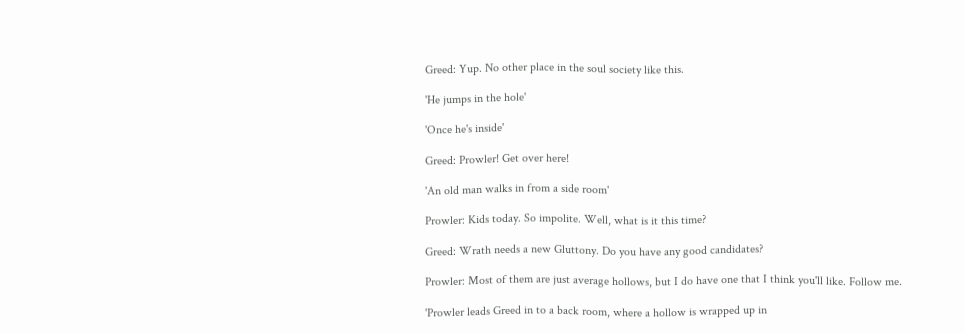Greed: Yup. No other place in the soul society like this.

'He jumps in the hole'

'Once he's inside'

Greed: Prowler! Get over here!

'An old man walks in from a side room'

Prowler: Kids today. So impolite. Well, what is it this time?

Greed: Wrath needs a new Gluttony. Do you have any good candidates?

Prowler: Most of them are just average hollows, but I do have one that I think you'll like. Follow me.

'Prowler leads Greed in to a back room, where a hollow is wrapped up in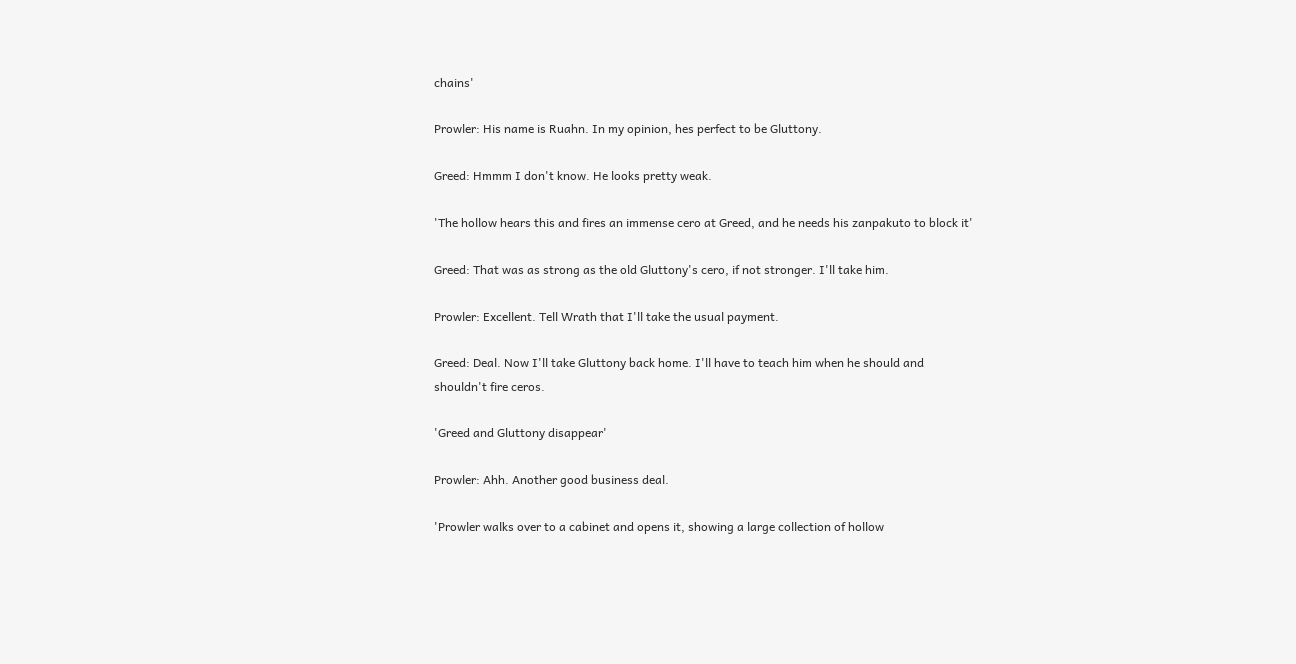chains'

Prowler: His name is Ruahn. In my opinion, hes perfect to be Gluttony.

Greed: Hmmm I don't know. He looks pretty weak.

'The hollow hears this and fires an immense cero at Greed, and he needs his zanpakuto to block it'

Greed: That was as strong as the old Gluttony's cero, if not stronger. I'll take him.

Prowler: Excellent. Tell Wrath that I'll take the usual payment.

Greed: Deal. Now I'll take Gluttony back home. I'll have to teach him when he should and shouldn't fire ceros.

'Greed and Gluttony disappear'

Prowler: Ahh. Another good business deal.

'Prowler walks over to a cabinet and opens it, showing a large collection of hollow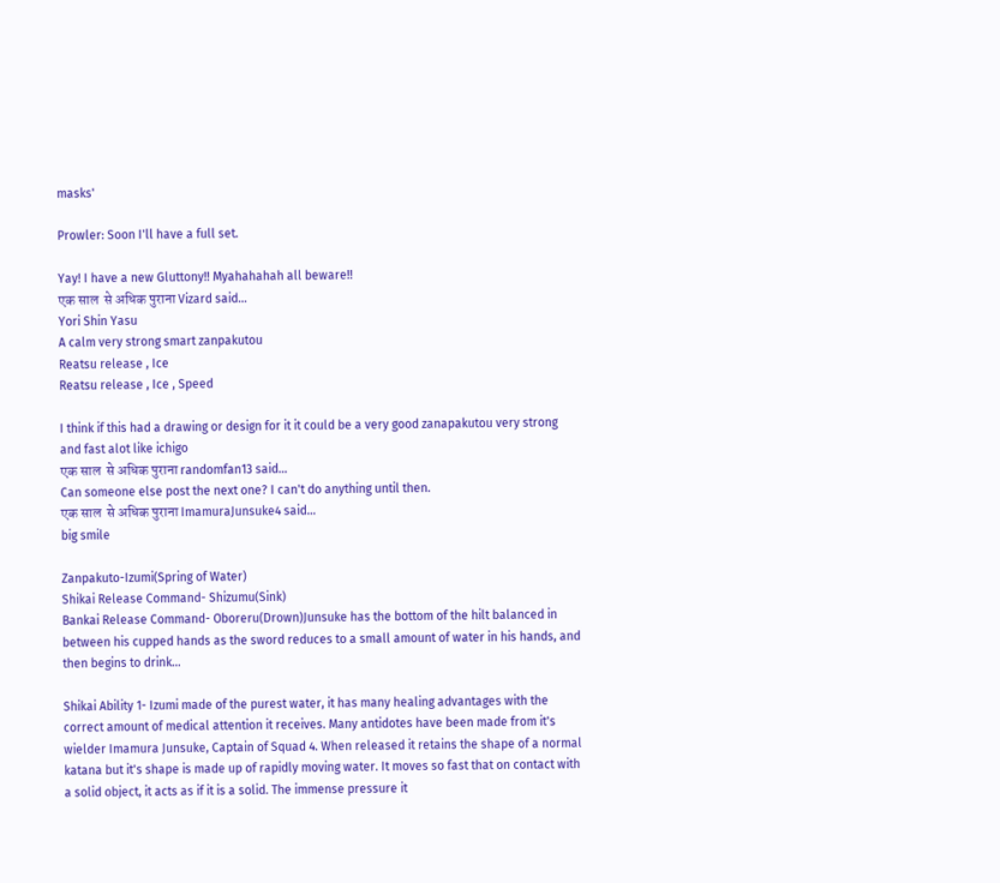masks'

Prowler: Soon I'll have a full set.

Yay! I have a new Gluttony!! Myahahahah all beware!!
एक साल  से अधिक पुराना Vizard said…
Yori Shin Yasu
A calm very strong smart zanpakutou
Reatsu release , Ice
Reatsu release , Ice , Speed

I think if this had a drawing or design for it it could be a very good zanapakutou very strong and fast alot like ichigo
एक साल  से अधिक पुराना randomfan13 said…
Can someone else post the next one? I can't do anything until then.
एक साल  से अधिक पुराना ImamuraJunsuke4 said…
big smile

Zanpakuto-Izumi(Spring of Water)
Shikai Release Command- Shizumu(Sink)
Bankai Release Command- Oboreru(Drown)Junsuke has the bottom of the hilt balanced in between his cupped hands as the sword reduces to a small amount of water in his hands, and then begins to drink...

Shikai Ability 1- Izumi made of the purest water, it has many healing advantages with the correct amount of medical attention it receives. Many antidotes have been made from it's wielder Imamura Junsuke, Captain of Squad 4. When released it retains the shape of a normal katana but it's shape is made up of rapidly moving water. It moves so fast that on contact with a solid object, it acts as if it is a solid. The immense pressure it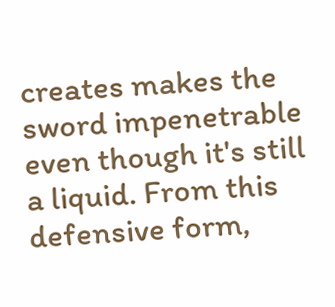creates makes the sword impenetrable even though it's still a liquid. From this defensive form,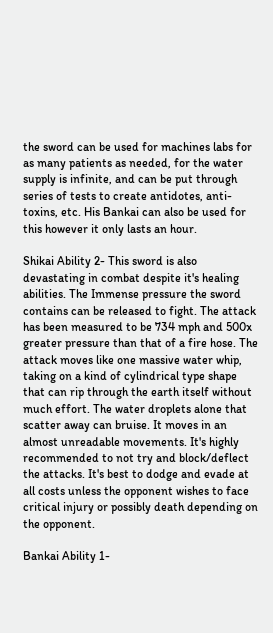the sword can be used for machines labs for as many patients as needed, for the water supply is infinite, and can be put through series of tests to create antidotes, anti-toxins, etc. His Bankai can also be used for this however it only lasts an hour.

Shikai Ability 2- This sword is also devastating in combat despite it's healing abilities. The Immense pressure the sword contains can be released to fight. The attack has been measured to be 734 mph and 500x greater pressure than that of a fire hose. The attack moves like one massive water whip, taking on a kind of cylindrical type shape that can rip through the earth itself without much effort. The water droplets alone that scatter away can bruise. It moves in an almost unreadable movements. It's highly recommended to not try and block/deflect the attacks. It's best to dodge and evade at all costs unless the opponent wishes to face critical injury or possibly death depending on the opponent.

Bankai Ability 1-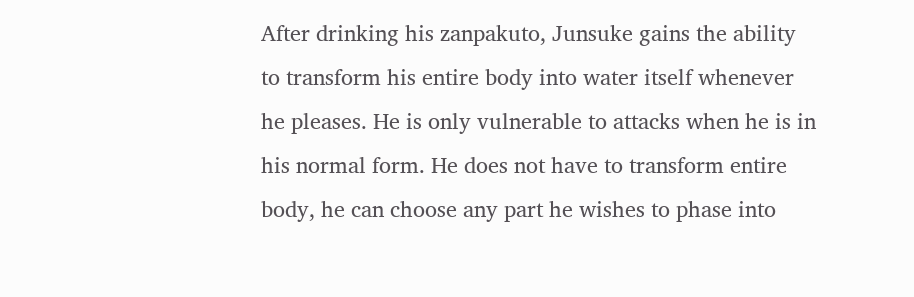After drinking his zanpakuto, Junsuke gains the ability to transform his entire body into water itself whenever he pleases. He is only vulnerable to attacks when he is in his normal form. He does not have to transform entire body, he can choose any part he wishes to phase into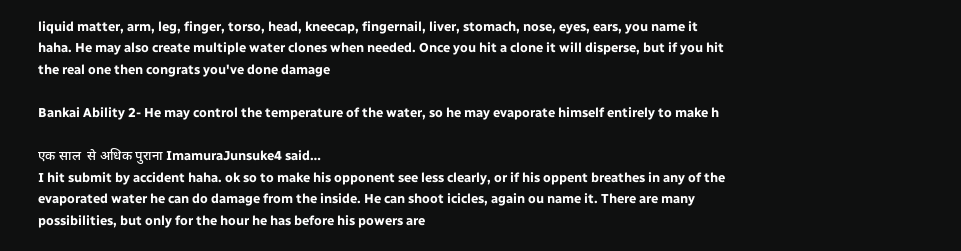liquid matter, arm, leg, finger, torso, head, kneecap, fingernail, liver, stomach, nose, eyes, ears, you name it haha. He may also create multiple water clones when needed. Once you hit a clone it will disperse, but if you hit the real one then congrats you've done damage

Bankai Ability 2- He may control the temperature of the water, so he may evaporate himself entirely to make h

एक साल  से अधिक पुराना ImamuraJunsuke4 said…
I hit submit by accident haha. ok so to make his opponent see less clearly, or if his oppent breathes in any of the evaporated water he can do damage from the inside. He can shoot icicles, again ou name it. There are many possibilities, but only for the hour he has before his powers are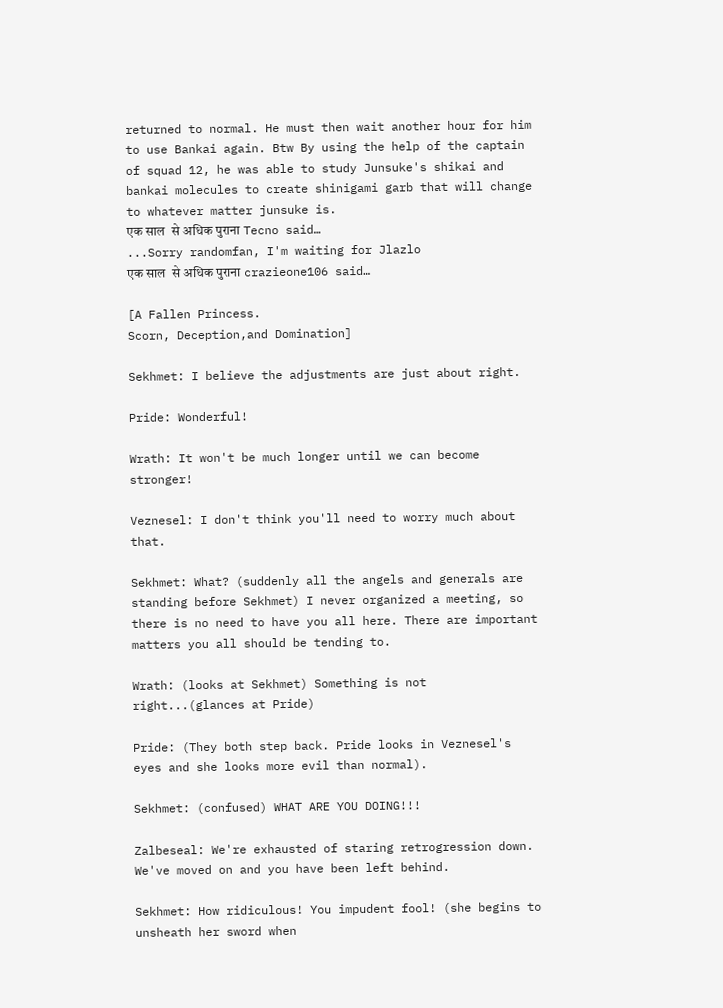returned to normal. He must then wait another hour for him to use Bankai again. Btw By using the help of the captain of squad 12, he was able to study Junsuke's shikai and bankai molecules to create shinigami garb that will change to whatever matter junsuke is.
एक साल  से अधिक पुराना Tecno said…
...Sorry randomfan, I'm waiting for Jlazlo
एक साल  से अधिक पुराना crazieone106 said…

[A Fallen Princess.
Scorn, Deception,and Domination]

Sekhmet: I believe the adjustments are just about right.

Pride: Wonderful!

Wrath: It won't be much longer until we can become stronger!

Veznesel: I don't think you'll need to worry much about that.

Sekhmet: What? (suddenly all the angels and generals are standing before Sekhmet) I never organized a meeting, so there is no need to have you all here. There are important matters you all should be tending to.

Wrath: (looks at Sekhmet) Something is not right...(glances at Pride)

Pride: (They both step back. Pride looks in Veznesel's eyes and she looks more evil than normal).

Sekhmet: (confused) WHAT ARE YOU DOING!!!

Zalbeseal: We're exhausted of staring retrogression down. We've moved on and you have been left behind.

Sekhmet: How ridiculous! You impudent fool! (she begins to unsheath her sword when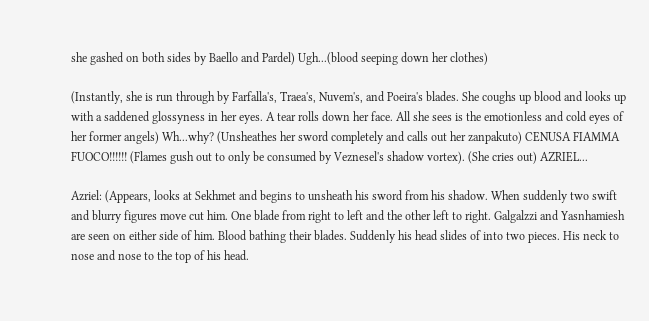she gashed on both sides by Baello and Pardel) Ugh...(blood seeping down her clothes)

(Instantly, she is run through by Farfalla's, Traea's, Nuvem's, and Poeira's blades. She coughs up blood and looks up with a saddened glossyness in her eyes. A tear rolls down her face. All she sees is the emotionless and cold eyes of her former angels) Wh...why? (Unsheathes her sword completely and calls out her zanpakuto) CENUSA FIAMMA FUOCO!!!!!! (Flames gush out to only be consumed by Veznesel's shadow vortex). (She cries out) AZRIEL...

Azriel: (Appears, looks at Sekhmet and begins to unsheath his sword from his shadow. When suddenly two swift and blurry figures move cut him. One blade from right to left and the other left to right. Galgalzzi and Yasnhamiesh are seen on either side of him. Blood bathing their blades. Suddenly his head slides of into two pieces. His neck to nose and nose to the top of his head.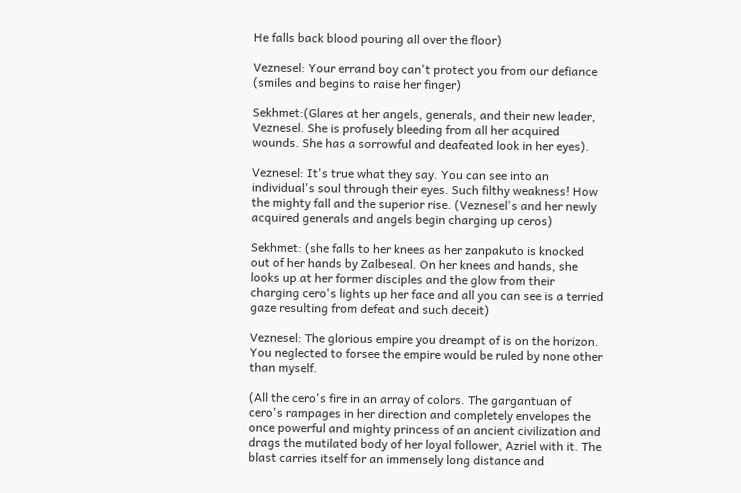He falls back blood pouring all over the floor)

Veznesel: Your errand boy can't protect you from our defiance (smiles and begins to raise her finger)

Sekhmet:(Glares at her angels, generals, and their new leader, Veznesel. She is profusely bleeding from all her acquired wounds. She has a sorrowful and deafeated look in her eyes).

Veznesel: It's true what they say. You can see into an individual's soul through their eyes. Such filthy weakness! How the mighty fall and the superior rise. (Veznesel's and her newly acquired generals and angels begin charging up ceros)

Sekhmet: (she falls to her knees as her zanpakuto is knocked out of her hands by Zalbeseal. On her knees and hands, she looks up at her former disciples and the glow from their charging cero's lights up her face and all you can see is a terried gaze resulting from defeat and such deceit)

Veznesel: The glorious empire you dreampt of is on the horizon. You neglected to forsee the empire would be ruled by none other than myself.

(All the cero's fire in an array of colors. The gargantuan of cero's rampages in her direction and completely envelopes the once powerful and mighty princess of an ancient civilization and drags the mutilated body of her loyal follower, Azriel with it. The blast carries itself for an immensely long distance and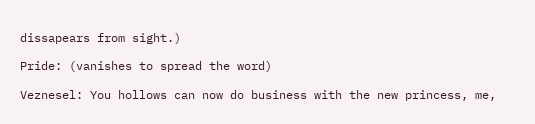dissapears from sight.)

Pride: (vanishes to spread the word)

Veznesel: You hollows can now do business with the new princess, me,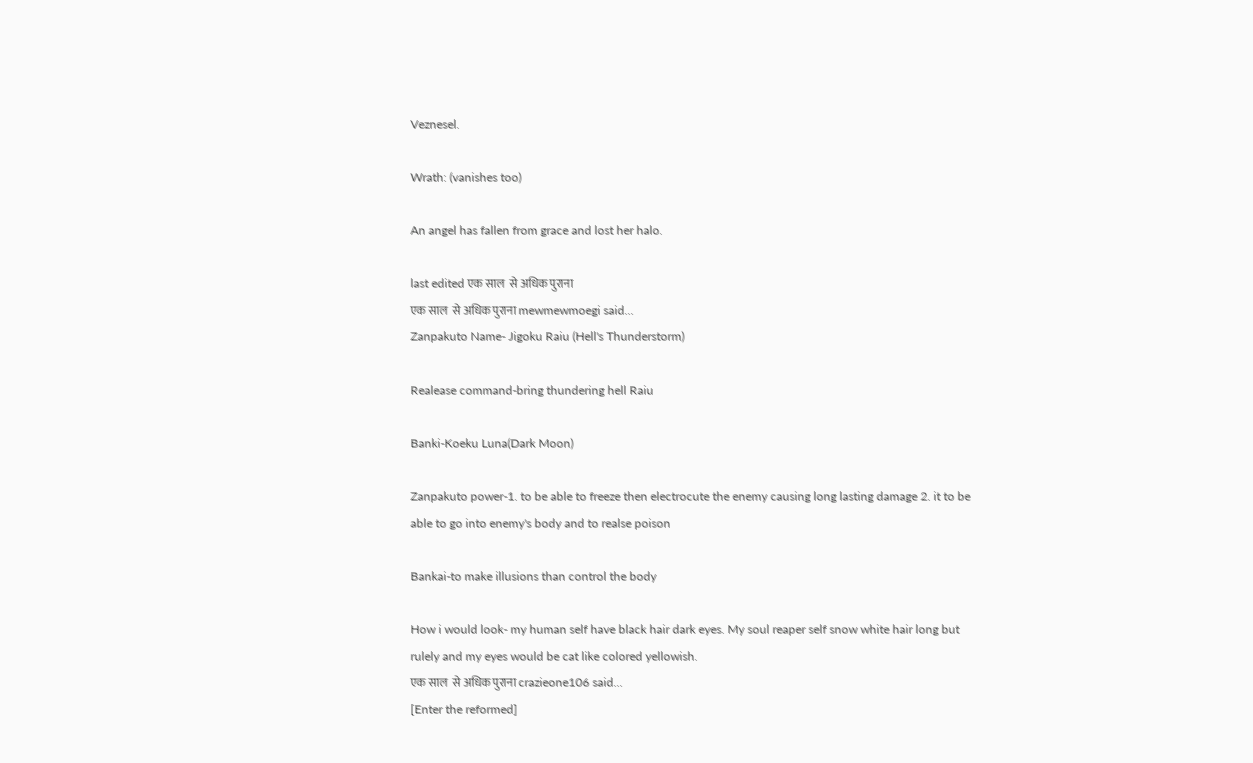Veznesel.

Wrath: (vanishes too)

An angel has fallen from grace and lost her halo.

last edited एक साल  से अधिक पुराना
एक साल  से अधिक पुराना mewmewmoegi said…
Zanpakuto Name- Jigoku Raiu (Hell's Thunderstorm)

Realease command-bring thundering hell Raiu

Banki-Koeku Luna(Dark Moon)

Zanpakuto power-1. to be able to freeze then electrocute the enemy causing long lasting damage 2. it to be able to go into enemy's body and to realse poison

Bankai-to make illusions than control the body

How i would look- my human self have black hair dark eyes. My soul reaper self snow white hair long but rulely and my eyes would be cat like colored yellowish.
एक साल  से अधिक पुराना crazieone106 said…
[Enter the reformed]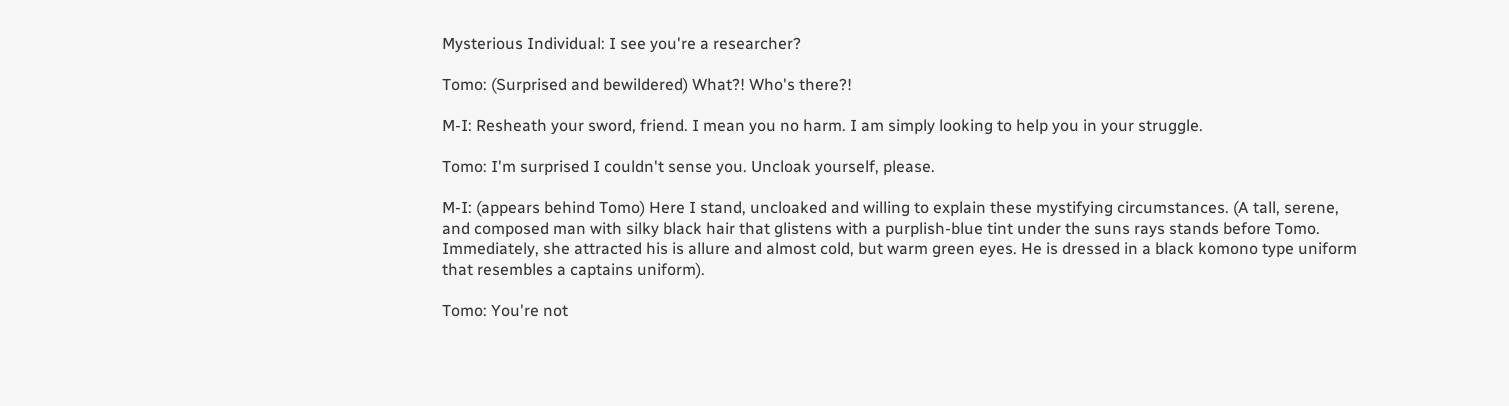Mysterious Individual: I see you're a researcher?

Tomo: (Surprised and bewildered) What?! Who's there?!

M-I: Resheath your sword, friend. I mean you no harm. I am simply looking to help you in your struggle.

Tomo: I'm surprised I couldn't sense you. Uncloak yourself, please.

M-I: (appears behind Tomo) Here I stand, uncloaked and willing to explain these mystifying circumstances. (A tall, serene, and composed man with silky black hair that glistens with a purplish-blue tint under the suns rays stands before Tomo. Immediately, she attracted his is allure and almost cold, but warm green eyes. He is dressed in a black komono type uniform that resembles a captains uniform).

Tomo: You're not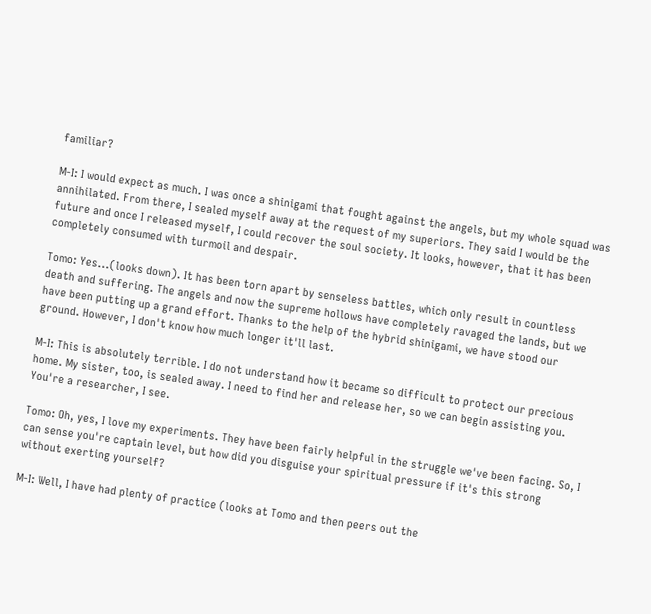familiar?

M-I: I would expect as much. I was once a shinigami that fought against the angels, but my whole squad was annihilated. From there, I sealed myself away at the request of my superiors. They said I would be the future and once I released myself, I could recover the soul society. It looks, however, that it has been completely consumed with turmoil and despair.

Tomo: Yes...(looks down). It has been torn apart by senseless battles, which only result in countless death and suffering. The angels and now the supreme hollows have completely ravaged the lands, but we have been putting up a grand effort. Thanks to the help of the hybrid shinigami, we have stood our ground. However, I don't know how much longer it'll last.

M-I: This is absolutely terrible. I do not understand how it became so difficult to protect our precious home. My sister, too, is sealed away. I need to find her and release her, so we can begin assisting you. You're a researcher, I see.

Tomo: Oh, yes, I love my experiments. They have been fairly helpful in the struggle we've been facing. So, I can sense you're captain level, but how did you disguise your spiritual pressure if it's this strong without exerting yourself?

M-I: Well, I have had plenty of practice (looks at Tomo and then peers out the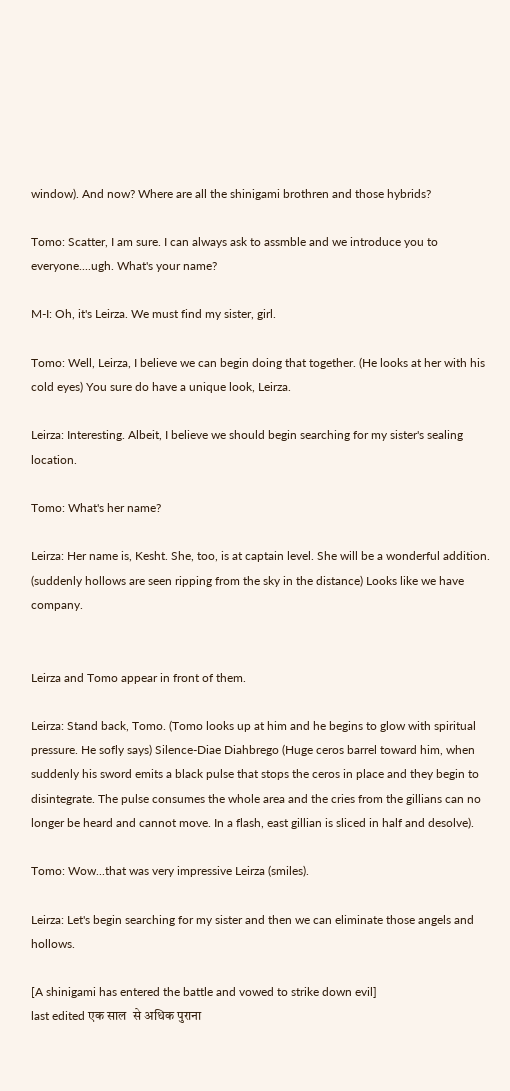window). And now? Where are all the shinigami brothren and those hybrids?

Tomo: Scatter, I am sure. I can always ask to assmble and we introduce you to everyone....ugh. What's your name?

M-I: Oh, it's Leirza. We must find my sister, girl.

Tomo: Well, Leirza, I believe we can begin doing that together. (He looks at her with his cold eyes) You sure do have a unique look, Leirza.

Leirza: Interesting. Albeit, I believe we should begin searching for my sister's sealing location.

Tomo: What's her name?

Leirza: Her name is, Kesht. She, too, is at captain level. She will be a wonderful addition. (suddenly hollows are seen ripping from the sky in the distance) Looks like we have company.


Leirza and Tomo appear in front of them.

Leirza: Stand back, Tomo. (Tomo looks up at him and he begins to glow with spiritual pressure. He sofly says) Silence-Diae Diahbrego (Huge ceros barrel toward him, when suddenly his sword emits a black pulse that stops the ceros in place and they begin to disintegrate. The pulse consumes the whole area and the cries from the gillians can no longer be heard and cannot move. In a flash, east gillian is sliced in half and desolve).

Tomo: Wow...that was very impressive Leirza (smiles).

Leirza: Let's begin searching for my sister and then we can eliminate those angels and hollows.

[A shinigami has entered the battle and vowed to strike down evil]
last edited एक साल  से अधिक पुराना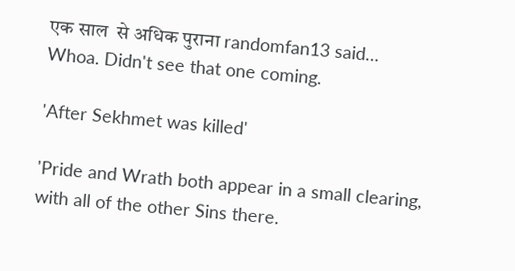एक साल  से अधिक पुराना randomfan13 said…
Whoa. Didn't see that one coming.

'After Sekhmet was killed'

'Pride and Wrath both appear in a small clearing, with all of the other Sins there.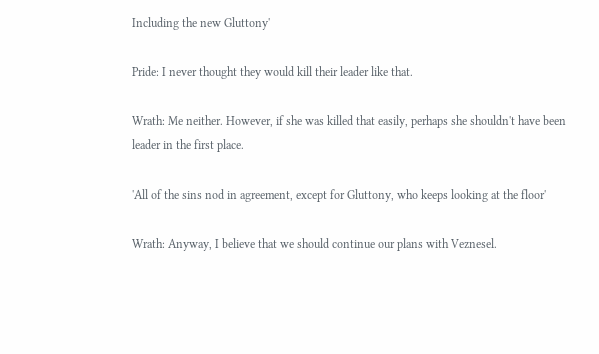Including the new Gluttony'

Pride: I never thought they would kill their leader like that.

Wrath: Me neither. However, if she was killed that easily, perhaps she shouldn't have been leader in the first place.

'All of the sins nod in agreement, except for Gluttony, who keeps looking at the floor'

Wrath: Anyway, I believe that we should continue our plans with Veznesel.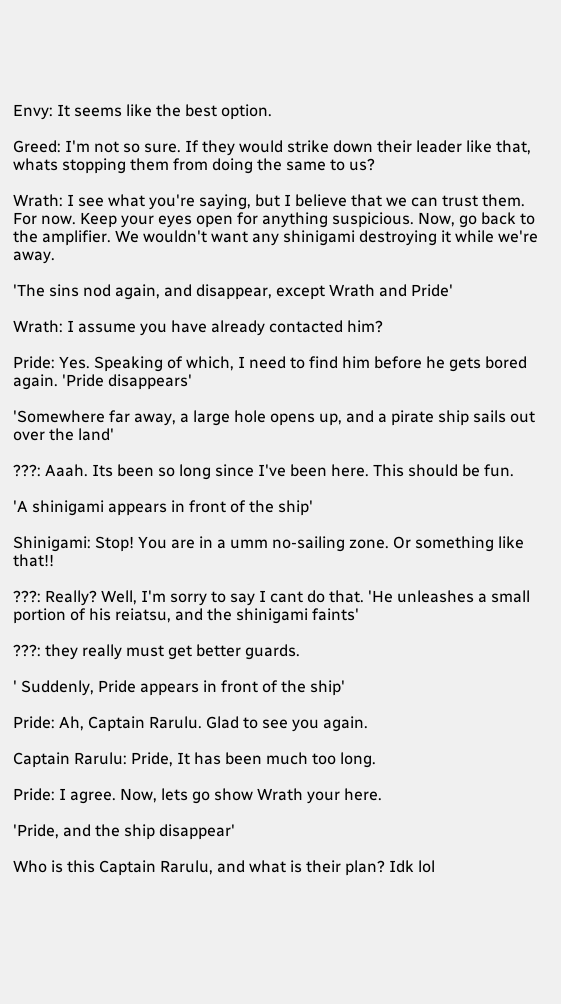Envy: It seems like the best option.

Greed: I'm not so sure. If they would strike down their leader like that, whats stopping them from doing the same to us?

Wrath: I see what you're saying, but I believe that we can trust them. For now. Keep your eyes open for anything suspicious. Now, go back to the amplifier. We wouldn't want any shinigami destroying it while we're away.

'The sins nod again, and disappear, except Wrath and Pride'

Wrath: I assume you have already contacted him?

Pride: Yes. Speaking of which, I need to find him before he gets bored again. 'Pride disappears'

'Somewhere far away, a large hole opens up, and a pirate ship sails out over the land'

???: Aaah. Its been so long since I've been here. This should be fun.

'A shinigami appears in front of the ship'

Shinigami: Stop! You are in a umm no-sailing zone. Or something like that!!

???: Really? Well, I'm sorry to say I cant do that. 'He unleashes a small portion of his reiatsu, and the shinigami faints'

???: they really must get better guards.

' Suddenly, Pride appears in front of the ship'

Pride: Ah, Captain Rarulu. Glad to see you again.

Captain Rarulu: Pride, It has been much too long.

Pride: I agree. Now, lets go show Wrath your here.

'Pride, and the ship disappear'

Who is this Captain Rarulu, and what is their plan? Idk lol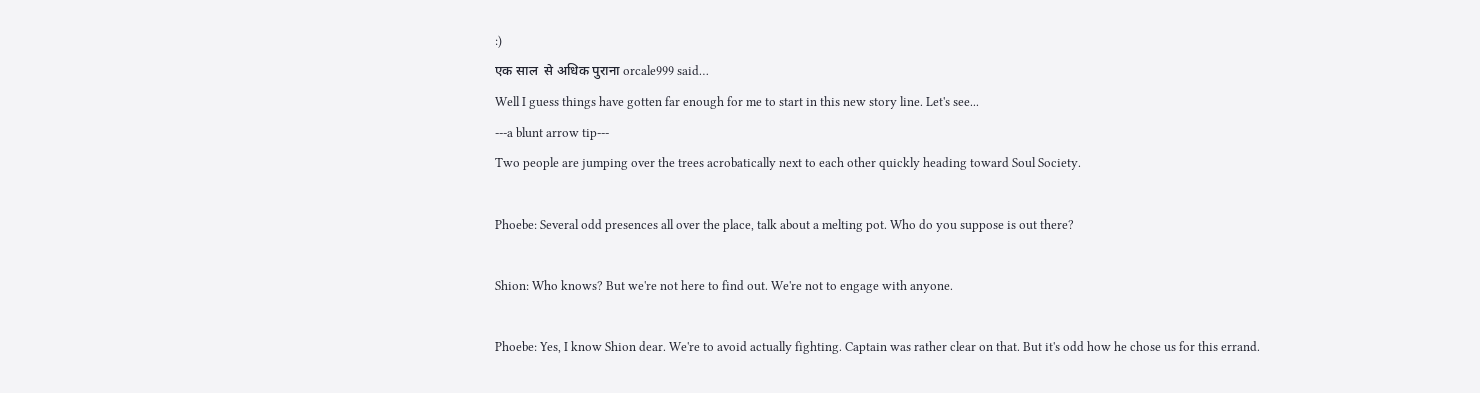:)
एक साल  से अधिक पुराना orcale999 said…
Well I guess things have gotten far enough for me to start in this new story line. Let's see...
---a blunt arrow tip---
Two people are jumping over the trees acrobatically next to each other quickly heading toward Soul Society.

Phoebe: Several odd presences all over the place, talk about a melting pot. Who do you suppose is out there?

Shion: Who knows? But we're not here to find out. We're not to engage with anyone.

Phoebe: Yes, I know Shion dear. We're to avoid actually fighting. Captain was rather clear on that. But it's odd how he chose us for this errand.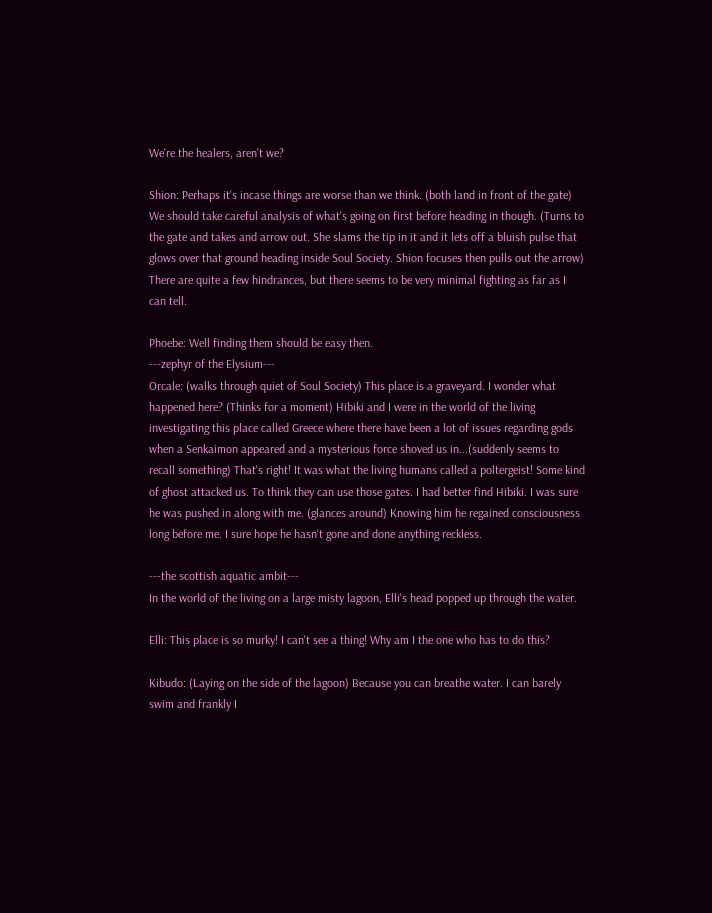We're the healers, aren't we?

Shion: Perhaps it's incase things are worse than we think. (both land in front of the gate) We should take careful analysis of what's going on first before heading in though. (Turns to the gate and takes and arrow out. She slams the tip in it and it lets off a bluish pulse that glows over that ground heading inside Soul Society. Shion focuses then pulls out the arrow) There are quite a few hindrances, but there seems to be very minimal fighting as far as I can tell.

Phoebe: Well finding them should be easy then.
---zephyr of the Elysium---
Orcale: (walks through quiet of Soul Society) This place is a graveyard. I wonder what happened here? (Thinks for a moment) Hibiki and I were in the world of the living investigating this place called Greece where there have been a lot of issues regarding gods when a Senkaimon appeared and a mysterious force shoved us in...(suddenly seems to recall something) That's right! It was what the living humans called a poltergeist! Some kind of ghost attacked us. To think they can use those gates. I had better find Hibiki. I was sure he was pushed in along with me. (glances around) Knowing him he regained consciousness long before me. I sure hope he hasn't gone and done anything reckless.

---the scottish aquatic ambit---
In the world of the living on a large misty lagoon, Elli's head popped up through the water.

Elli: This place is so murky! I can't see a thing! Why am I the one who has to do this?

Kibudo: (Laying on the side of the lagoon) Because you can breathe water. I can barely swim and frankly I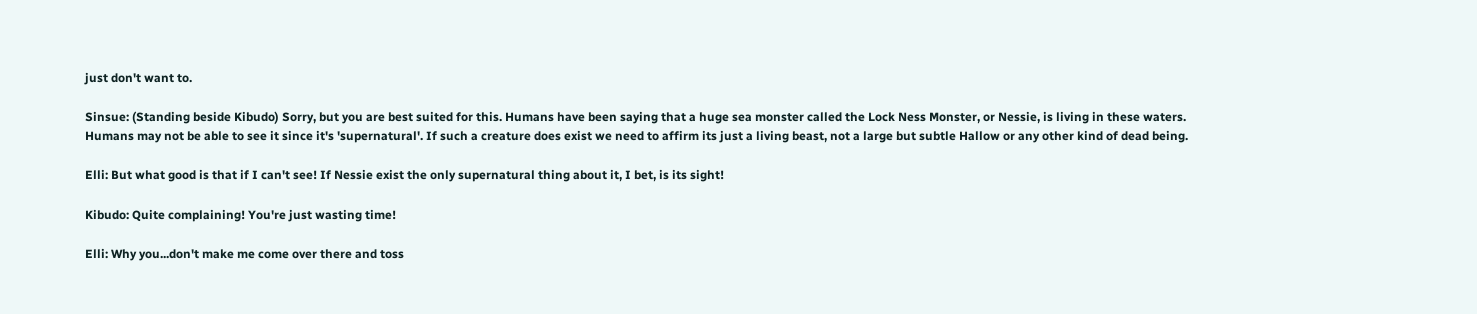just don't want to.

Sinsue: (Standing beside Kibudo) Sorry, but you are best suited for this. Humans have been saying that a huge sea monster called the Lock Ness Monster, or Nessie, is living in these waters. Humans may not be able to see it since it's 'supernatural'. If such a creature does exist we need to affirm its just a living beast, not a large but subtle Hallow or any other kind of dead being.

Elli: But what good is that if I can't see! If Nessie exist the only supernatural thing about it, I bet, is its sight!

Kibudo: Quite complaining! You're just wasting time!

Elli: Why you...don't make me come over there and toss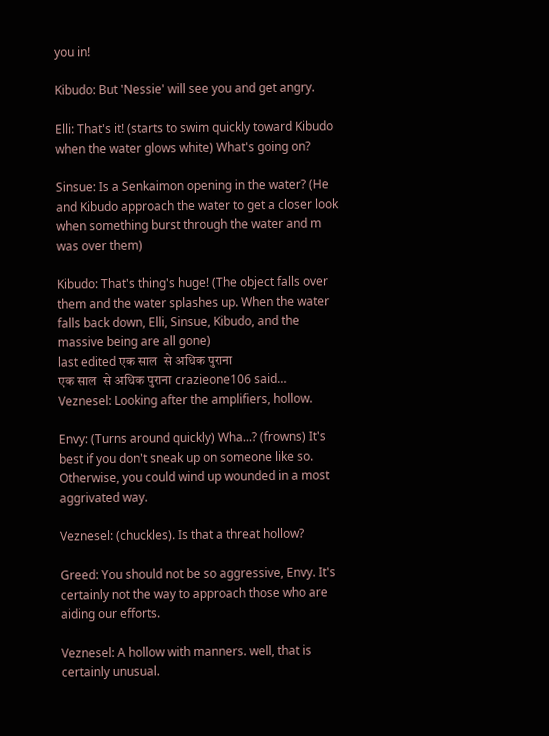you in!

Kibudo: But 'Nessie' will see you and get angry.

Elli: That's it! (starts to swim quickly toward Kibudo when the water glows white) What's going on?

Sinsue: Is a Senkaimon opening in the water? (He and Kibudo approach the water to get a closer look when something burst through the water and m was over them)

Kibudo: That's thing's huge! (The object falls over them and the water splashes up. When the water falls back down, Elli, Sinsue, Kibudo, and the massive being are all gone)
last edited एक साल  से अधिक पुराना
एक साल  से अधिक पुराना crazieone106 said…
Veznesel: Looking after the amplifiers, hollow.

Envy: (Turns around quickly) Wha...? (frowns) It's best if you don't sneak up on someone like so. Otherwise, you could wind up wounded in a most aggrivated way.

Veznesel: (chuckles). Is that a threat hollow?

Greed: You should not be so aggressive, Envy. It's certainly not the way to approach those who are aiding our efforts.

Veznesel: A hollow with manners. well, that is certainly unusual.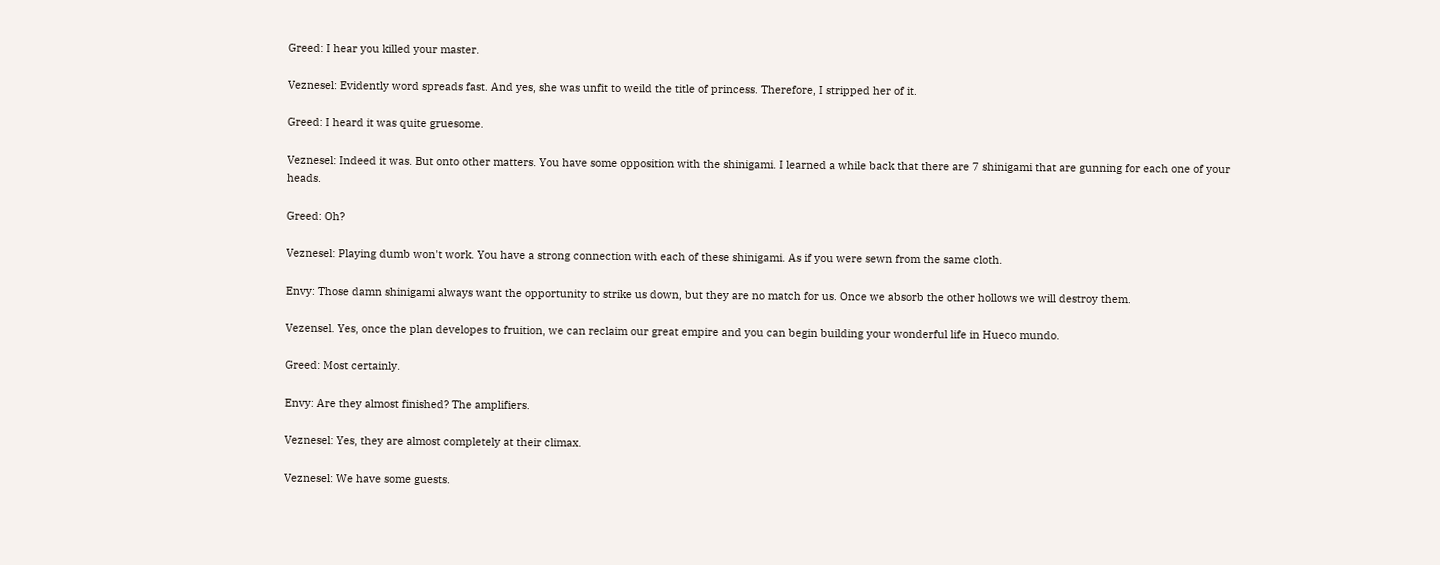Greed: I hear you killed your master.

Veznesel: Evidently word spreads fast. And yes, she was unfit to weild the title of princess. Therefore, I stripped her of it.

Greed: I heard it was quite gruesome.

Veznesel: Indeed it was. But onto other matters. You have some opposition with the shinigami. I learned a while back that there are 7 shinigami that are gunning for each one of your heads.

Greed: Oh?

Veznesel: Playing dumb won't work. You have a strong connection with each of these shinigami. As if you were sewn from the same cloth.

Envy: Those damn shinigami always want the opportunity to strike us down, but they are no match for us. Once we absorb the other hollows we will destroy them.

Vezensel. Yes, once the plan developes to fruition, we can reclaim our great empire and you can begin building your wonderful life in Hueco mundo.

Greed: Most certainly.

Envy: Are they almost finished? The amplifiers.

Veznesel: Yes, they are almost completely at their climax.

Veznesel: We have some guests.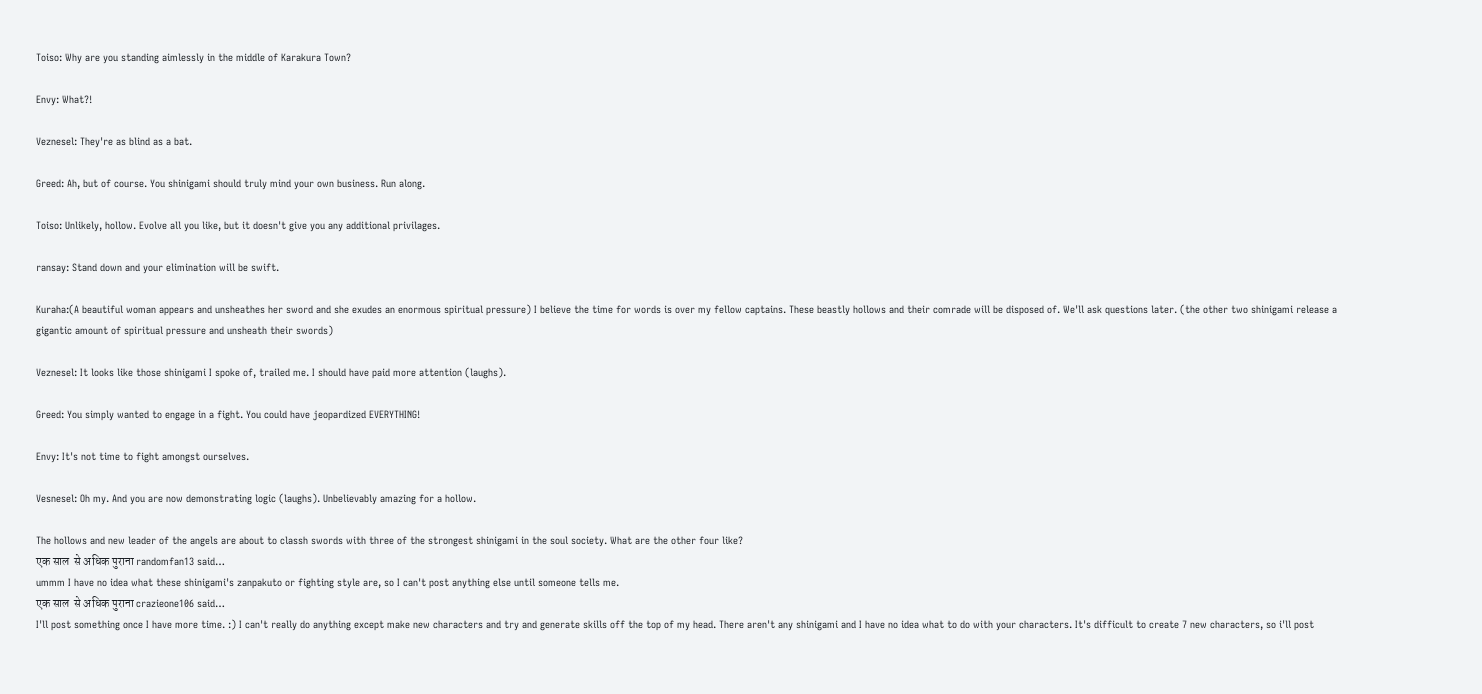Toiso: Why are you standing aimlessly in the middle of Karakura Town?

Envy: What?!

Veznesel: They're as blind as a bat.

Greed: Ah, but of course. You shinigami should truly mind your own business. Run along.

Toiso: Unlikely, hollow. Evolve all you like, but it doesn't give you any additional privilages.

ransay: Stand down and your elimination will be swift.

Kuraha:(A beautiful woman appears and unsheathes her sword and she exudes an enormous spiritual pressure) I believe the time for words is over my fellow captains. These beastly hollows and their comrade will be disposed of. We'll ask questions later. (the other two shinigami release a gigantic amount of spiritual pressure and unsheath their swords)

Veznesel: It looks like those shinigami I spoke of, trailed me. I should have paid more attention (laughs).

Greed: You simply wanted to engage in a fight. You could have jeopardized EVERYTHING!

Envy: It's not time to fight amongst ourselves.

Vesnesel: Oh my. And you are now demonstrating logic (laughs). Unbelievably amazing for a hollow.

The hollows and new leader of the angels are about to classh swords with three of the strongest shinigami in the soul society. What are the other four like?
एक साल  से अधिक पुराना randomfan13 said…
ummm I have no idea what these shinigami's zanpakuto or fighting style are, so I can't post anything else until someone tells me.
एक साल  से अधिक पुराना crazieone106 said…
I'll post something once I have more time. :) I can't really do anything except make new characters and try and generate skills off the top of my head. There aren't any shinigami and I have no idea what to do with your characters. It's difficult to create 7 new characters, so i'll post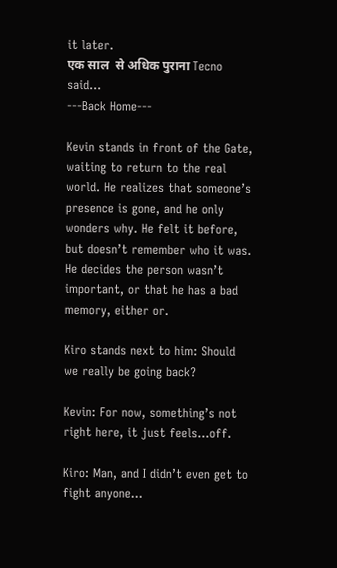it later.
एक साल  से अधिक पुराना Tecno said…
---Back Home---

Kevin stands in front of the Gate, waiting to return to the real world. He realizes that someone’s presence is gone, and he only wonders why. He felt it before, but doesn’t remember who it was. He decides the person wasn’t important, or that he has a bad memory, either or.

Kiro stands next to him: Should we really be going back?

Kevin: For now, something’s not right here, it just feels…off.

Kiro: Man, and I didn’t even get to fight anyone…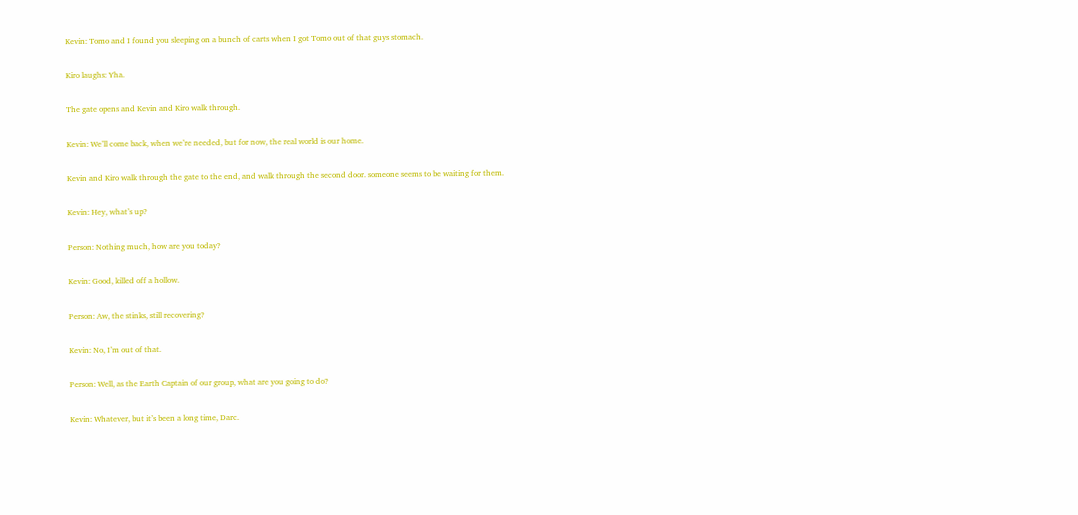Kevin: Tomo and I found you sleeping on a bunch of carts when I got Tomo out of that guys stomach.

Kiro laughs: Yha.

The gate opens and Kevin and Kiro walk through.

Kevin: We’ll come back, when we’re needed, but for now, the real world is our home.

Kevin and Kiro walk through the gate to the end, and walk through the second door. someone seems to be waiting for them.

Kevin: Hey, what’s up?

Person: Nothing much, how are you today?

Kevin: Good, killed off a hollow.

Person: Aw, the stinks, still recovering?

Kevin: No, I’m out of that.

Person: Well, as the Earth Captain of our group, what are you going to do?

Kevin: Whatever, but it’s been a long time, Darc.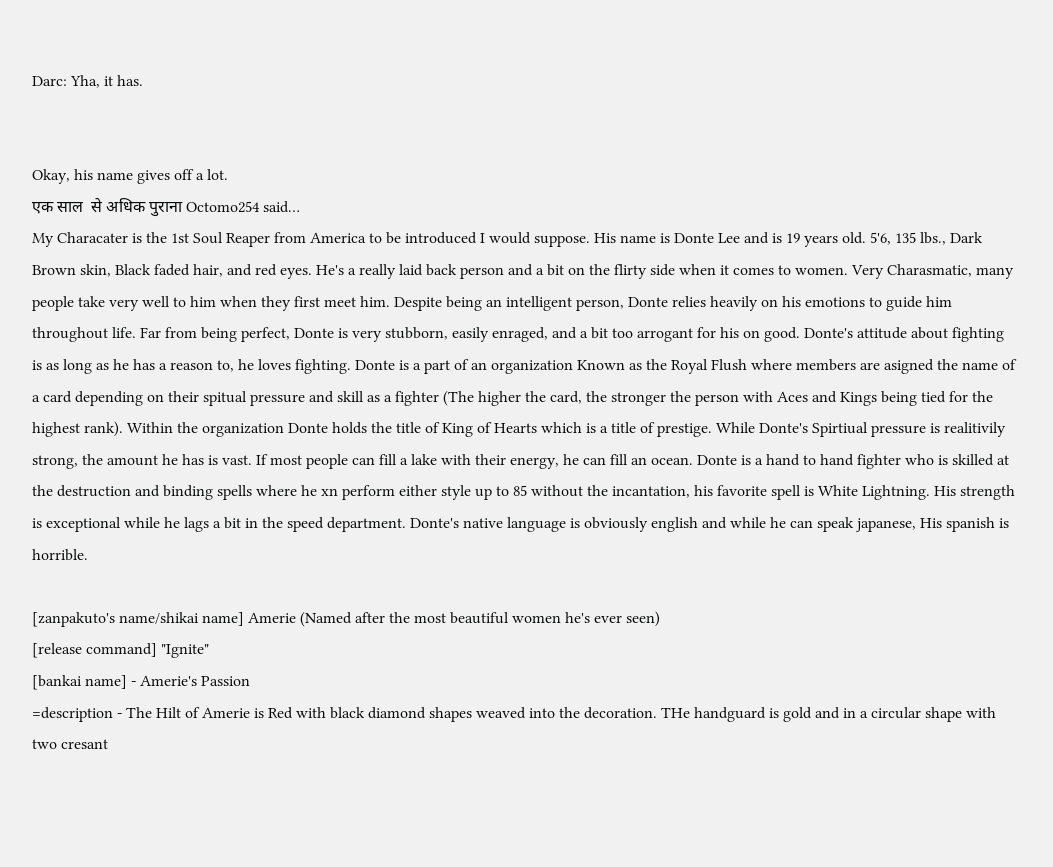Darc: Yha, it has.


Okay, his name gives off a lot.
एक साल  से अधिक पुराना Octomo254 said…
My Characater is the 1st Soul Reaper from America to be introduced I would suppose. His name is Donte Lee and is 19 years old. 5'6, 135 lbs., Dark Brown skin, Black faded hair, and red eyes. He's a really laid back person and a bit on the flirty side when it comes to women. Very Charasmatic, many people take very well to him when they first meet him. Despite being an intelligent person, Donte relies heavily on his emotions to guide him throughout life. Far from being perfect, Donte is very stubborn, easily enraged, and a bit too arrogant for his on good. Donte's attitude about fighting is as long as he has a reason to, he loves fighting. Donte is a part of an organization Known as the Royal Flush where members are asigned the name of a card depending on their spitual pressure and skill as a fighter (The higher the card, the stronger the person with Aces and Kings being tied for the highest rank). Within the organization Donte holds the title of King of Hearts which is a title of prestige. While Donte's Spirtiual pressure is realitivily strong, the amount he has is vast. If most people can fill a lake with their energy, he can fill an ocean. Donte is a hand to hand fighter who is skilled at the destruction and binding spells where he xn perform either style up to 85 without the incantation, his favorite spell is White Lightning. His strength is exceptional while he lags a bit in the speed department. Donte's native language is obviously english and while he can speak japanese, His spanish is horrible.

[zanpakuto's name/shikai name] Amerie (Named after the most beautiful women he's ever seen)
[release command] "Ignite"
[bankai name] - Amerie's Passion
=description - The Hilt of Amerie is Red with black diamond shapes weaved into the decoration. THe handguard is gold and in a circular shape with two cresant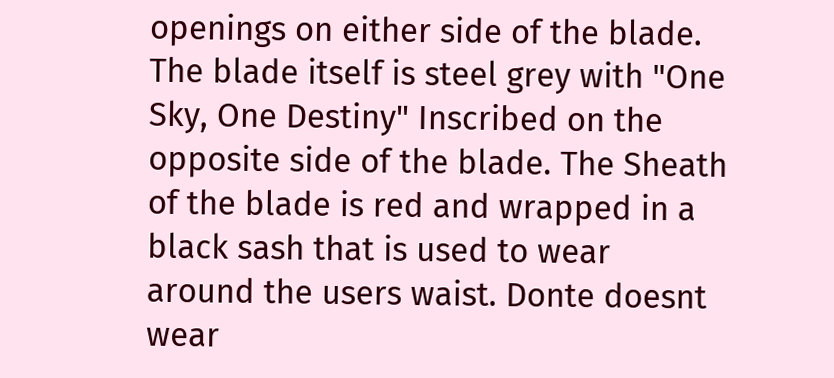openings on either side of the blade. The blade itself is steel grey with "One Sky, One Destiny" Inscribed on the opposite side of the blade. The Sheath of the blade is red and wrapped in a black sash that is used to wear around the users waist. Donte doesnt wear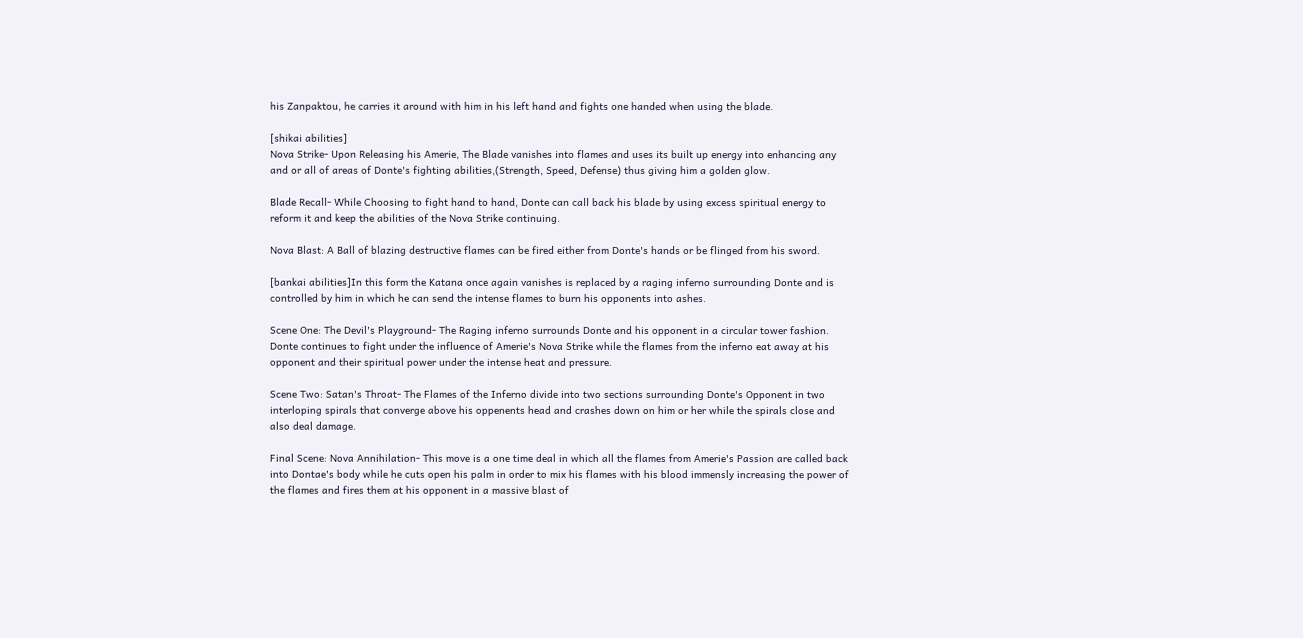his Zanpaktou, he carries it around with him in his left hand and fights one handed when using the blade.

[shikai abilities]
Nova Strike- Upon Releasing his Amerie, The Blade vanishes into flames and uses its built up energy into enhancing any and or all of areas of Donte's fighting abilities,(Strength, Speed, Defense) thus giving him a golden glow.

Blade Recall- While Choosing to fight hand to hand, Donte can call back his blade by using excess spiritual energy to reform it and keep the abilities of the Nova Strike continuing.

Nova Blast: A Ball of blazing destructive flames can be fired either from Donte's hands or be flinged from his sword.

[bankai abilities]In this form the Katana once again vanishes is replaced by a raging inferno surrounding Donte and is controlled by him in which he can send the intense flames to burn his opponents into ashes.

Scene One: The Devil's Playground- The Raging inferno surrounds Donte and his opponent in a circular tower fashion. Donte continues to fight under the influence of Amerie's Nova Strike while the flames from the inferno eat away at his opponent and their spiritual power under the intense heat and pressure.

Scene Two: Satan's Throat- The Flames of the Inferno divide into two sections surrounding Donte's Opponent in two interloping spirals that converge above his oppenents head and crashes down on him or her while the spirals close and also deal damage.

Final Scene: Nova Annihilation- This move is a one time deal in which all the flames from Amerie's Passion are called back into Dontae's body while he cuts open his palm in order to mix his flames with his blood immensly increasing the power of the flames and fires them at his opponent in a massive blast of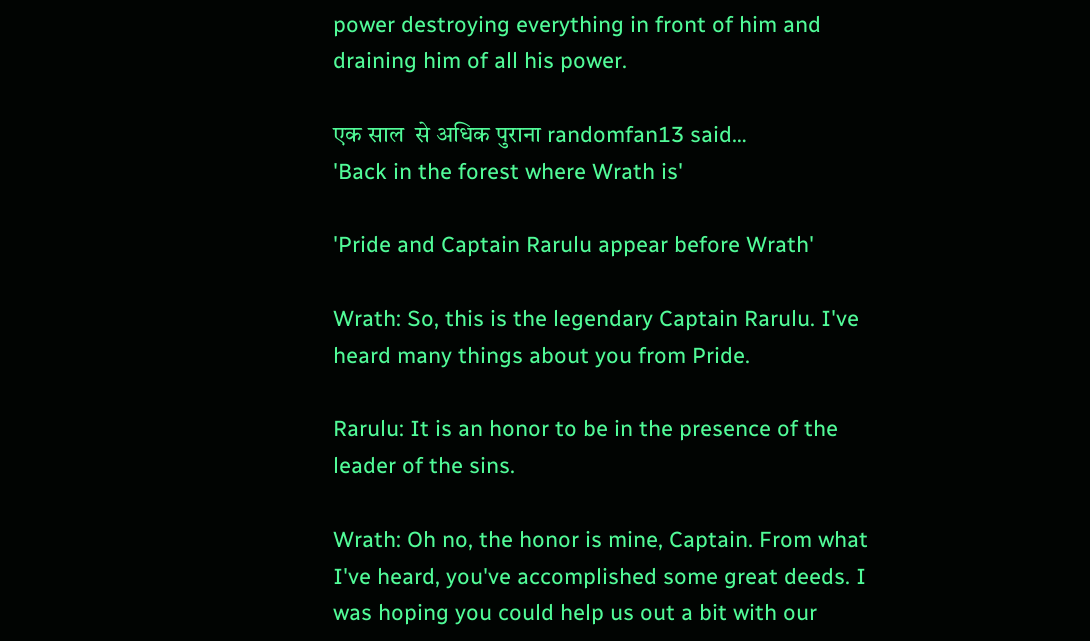power destroying everything in front of him and draining him of all his power.

एक साल  से अधिक पुराना randomfan13 said…
'Back in the forest where Wrath is'

'Pride and Captain Rarulu appear before Wrath'

Wrath: So, this is the legendary Captain Rarulu. I've heard many things about you from Pride.

Rarulu: It is an honor to be in the presence of the leader of the sins.

Wrath: Oh no, the honor is mine, Captain. From what I've heard, you've accomplished some great deeds. I was hoping you could help us out a bit with our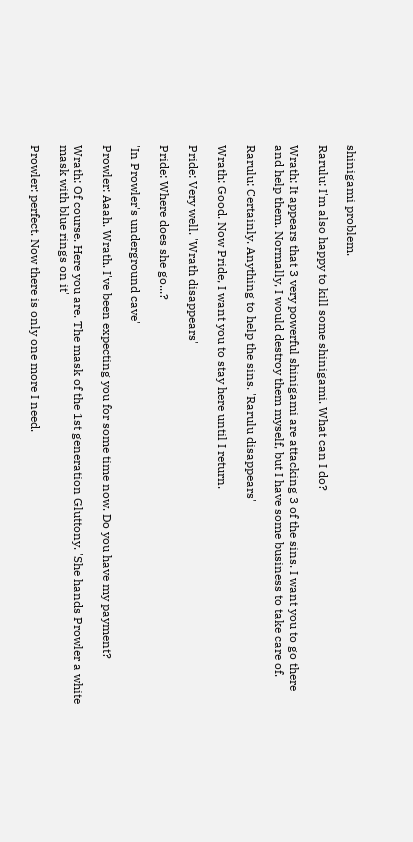shinigami problem.

Rarulu: I'm also happy to kill some shinigami. What can I do?

Wrath: It appears that 3 very powerful shinigami are attacking 3 of the sins. I want you to go there and help them. Normally, I would destroy them myself, but I have some business to take care of.

Rarulu: Certainly. Anything to help the sins. 'Rarulu disappears'

Wrath: Good. Now Pride, I want you to stay here until I return.

Pride: Very well. 'Wrath disappears'

Pride: Where does she go...?

'In Prowler's underground cave'

Prowler: Aaah. Wrath. I've been expecting you for some time now. Do you have my payment?

Wrath: Of course. Here you are. The mask of the 1st generation Gluttony. 'She hands Prowler a white mask with blue rings on it'

Prowler: perfect. Now there is only one more I need.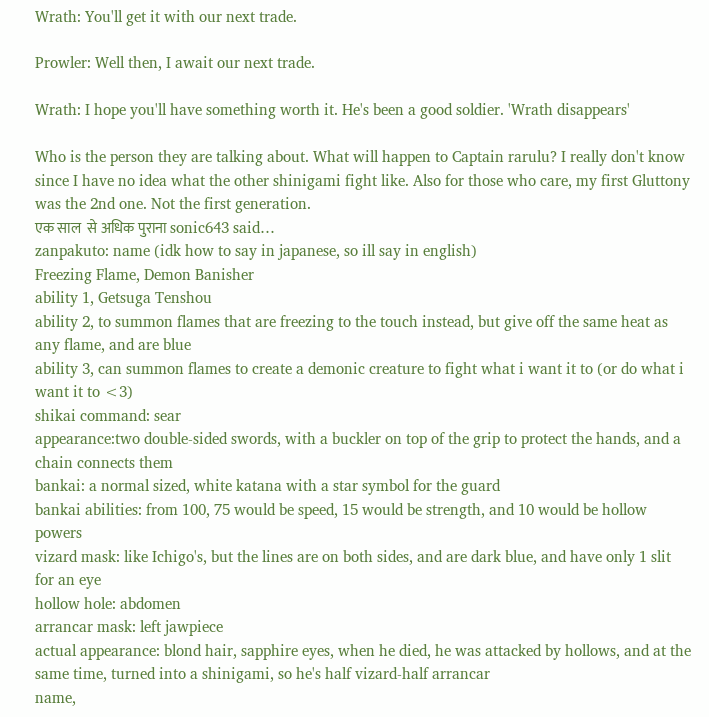Wrath: You'll get it with our next trade.

Prowler: Well then, I await our next trade.

Wrath: I hope you'll have something worth it. He's been a good soldier. 'Wrath disappears'

Who is the person they are talking about. What will happen to Captain rarulu? I really don't know since I have no idea what the other shinigami fight like. Also for those who care, my first Gluttony was the 2nd one. Not the first generation.
एक साल  से अधिक पुराना sonic643 said…
zanpakuto: name (idk how to say in japanese, so ill say in english)
Freezing Flame, Demon Banisher
ability 1, Getsuga Tenshou
ability 2, to summon flames that are freezing to the touch instead, but give off the same heat as any flame, and are blue
ability 3, can summon flames to create a demonic creature to fight what i want it to (or do what i want it to <3)
shikai command: sear
appearance:two double-sided swords, with a buckler on top of the grip to protect the hands, and a chain connects them
bankai: a normal sized, white katana with a star symbol for the guard
bankai abilities: from 100, 75 would be speed, 15 would be strength, and 10 would be hollow powers
vizard mask: like Ichigo's, but the lines are on both sides, and are dark blue, and have only 1 slit for an eye
hollow hole: abdomen
arrancar mask: left jawpiece
actual appearance: blond hair, sapphire eyes, when he died, he was attacked by hollows, and at the same time, turned into a shinigami, so he's half vizard-half arrancar
name,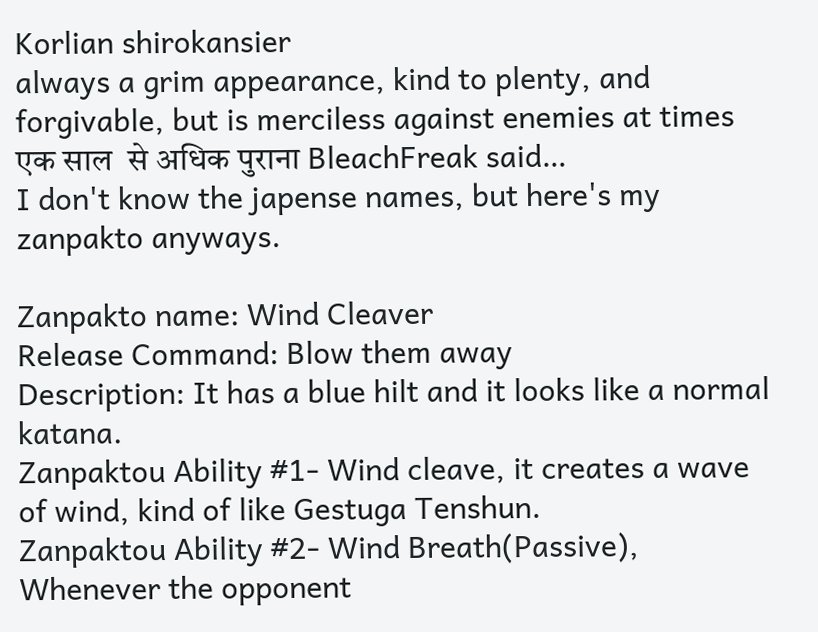Korlian shirokansier
always a grim appearance, kind to plenty, and forgivable, but is merciless against enemies at times
एक साल  से अधिक पुराना BleachFreak said…
I don't know the japense names, but here's my zanpakto anyways.

Zanpakto name: Wind Cleaver
Release Command: Blow them away
Description: It has a blue hilt and it looks like a normal katana.
Zanpaktou Ability #1- Wind cleave, it creates a wave of wind, kind of like Gestuga Tenshun.
Zanpaktou Ability #2- Wind Breath(Passive), Whenever the opponent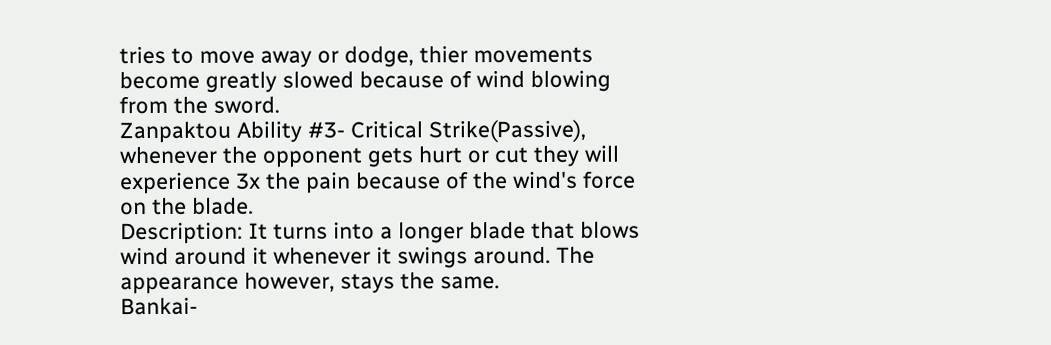tries to move away or dodge, thier movements become greatly slowed because of wind blowing from the sword.
Zanpaktou Ability #3- Critical Strike(Passive), whenever the opponent gets hurt or cut they will experience 3x the pain because of the wind's force on the blade.
Description: It turns into a longer blade that blows wind around it whenever it swings around. The appearance however, stays the same.
Bankai-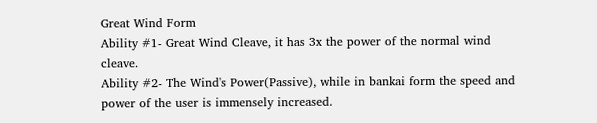Great Wind Form
Ability #1- Great Wind Cleave, it has 3x the power of the normal wind cleave.
Ability #2- The Wind's Power(Passive), while in bankai form the speed and power of the user is immensely increased.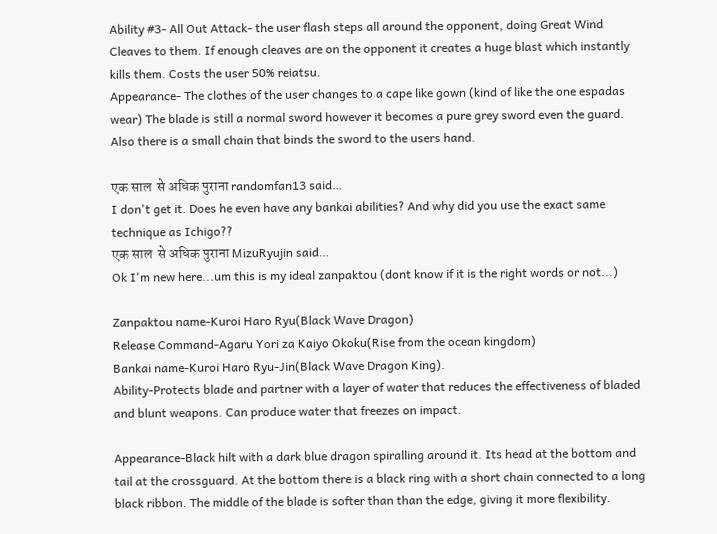Ability #3- All Out Attack- the user flash steps all around the opponent, doing Great Wind Cleaves to them. If enough cleaves are on the opponent it creates a huge blast which instantly kills them. Costs the user 50% reiatsu.
Appearance- The clothes of the user changes to a cape like gown (kind of like the one espadas wear) The blade is still a normal sword however it becomes a pure grey sword even the guard. Also there is a small chain that binds the sword to the users hand.

एक साल  से अधिक पुराना randomfan13 said…
I don't get it. Does he even have any bankai abilities? And why did you use the exact same technique as Ichigo??
एक साल  से अधिक पुराना MizuRyujin said…
Ok I'm new here...um this is my ideal zanpaktou (dont know if it is the right words or not...)

Zanpaktou name-Kuroi Haro Ryu(Black Wave Dragon)
Release Command-Agaru Yori za Kaiyo Okoku(Rise from the ocean kingdom)
Bankai name-Kuroi Haro Ryu-Jin(Black Wave Dragon King).
Ability-Protects blade and partner with a layer of water that reduces the effectiveness of bladed and blunt weapons. Can produce water that freezes on impact.

Appearance-Black hilt with a dark blue dragon spiralling around it. Its head at the bottom and tail at the crossguard. At the bottom there is a black ring with a short chain connected to a long black ribbon. The middle of the blade is softer than than the edge, giving it more flexibility.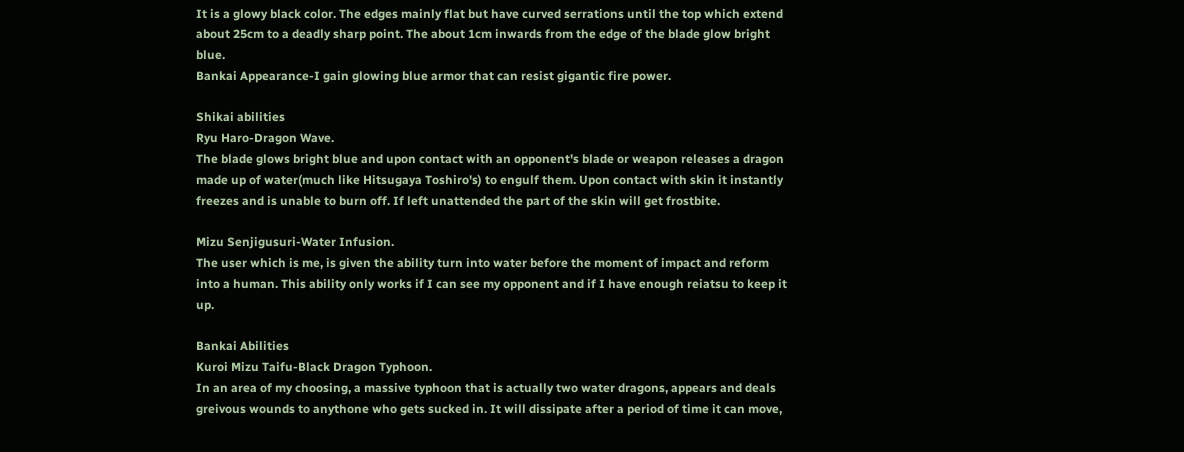It is a glowy black color. The edges mainly flat but have curved serrations until the top which extend about 25cm to a deadly sharp point. The about 1cm inwards from the edge of the blade glow bright blue.
Bankai Appearance-I gain glowing blue armor that can resist gigantic fire power.

Shikai abilities
Ryu Haro-Dragon Wave.
The blade glows bright blue and upon contact with an opponent's blade or weapon releases a dragon made up of water(much like Hitsugaya Toshiro's) to engulf them. Upon contact with skin it instantly freezes and is unable to burn off. If left unattended the part of the skin will get frostbite.

Mizu Senjigusuri-Water Infusion.
The user which is me, is given the ability turn into water before the moment of impact and reform into a human. This ability only works if I can see my opponent and if I have enough reiatsu to keep it up.

Bankai Abilities
Kuroi Mizu Taifu-Black Dragon Typhoon.
In an area of my choosing, a massive typhoon that is actually two water dragons, appears and deals greivous wounds to anythone who gets sucked in. It will dissipate after a period of time it can move,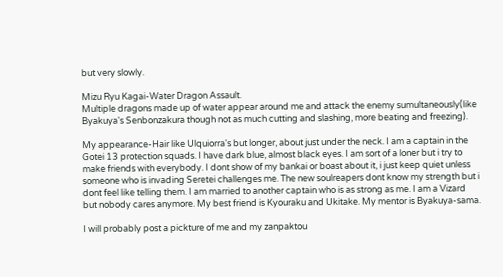but very slowly.

Mizu Ryu Kagai-Water Dragon Assault.
Multiple dragons made up of water appear around me and attack the enemy sumultaneously(like Byakuya's Senbonzakura though not as much cutting and slashing, more beating and freezing).

My appearance-Hair like Ulquiorra's but longer, about just under the neck. I am a captain in the Gotei 13 protection squads. I have dark blue, almost black eyes. I am sort of a loner but i try to make friends with everybody. I dont show of my bankai or boast about it, i just keep quiet unless someone who is invading Seretei challenges me. The new soulreapers dont know my strength but i dont feel like telling them. I am married to another captain who is as strong as me. I am a Vizard but nobody cares anymore. My best friend is Kyouraku and Ukitake. My mentor is Byakuya-sama.

I will probably post a pickture of me and my zanpaktou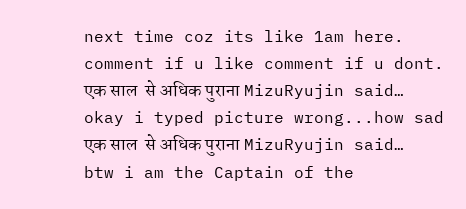next time coz its like 1am here. comment if u like comment if u dont.
एक साल  से अधिक पुराना MizuRyujin said…
okay i typed picture wrong...how sad
एक साल  से अधिक पुराना MizuRyujin said…
btw i am the Captain of the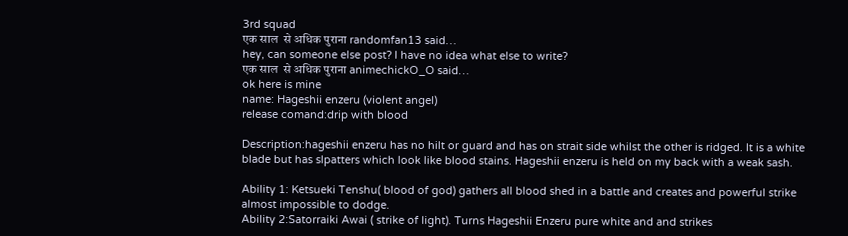3rd squad
एक साल  से अधिक पुराना randomfan13 said…
hey, can someone else post? I have no idea what else to write?
एक साल  से अधिक पुराना animechickO_O said…
ok here is mine
name: Hageshii enzeru (violent angel)
release comand:drip with blood

Description:hageshii enzeru has no hilt or guard and has on strait side whilst the other is ridged. It is a white blade but has slpatters which look like blood stains. Hageshii enzeru is held on my back with a weak sash.

Ability 1: Ketsueki Tenshu( blood of god) gathers all blood shed in a battle and creates and powerful strike almost impossible to dodge.
Ability 2:Satorraiki Awai ( strike of light). Turns Hageshii Enzeru pure white and and strikes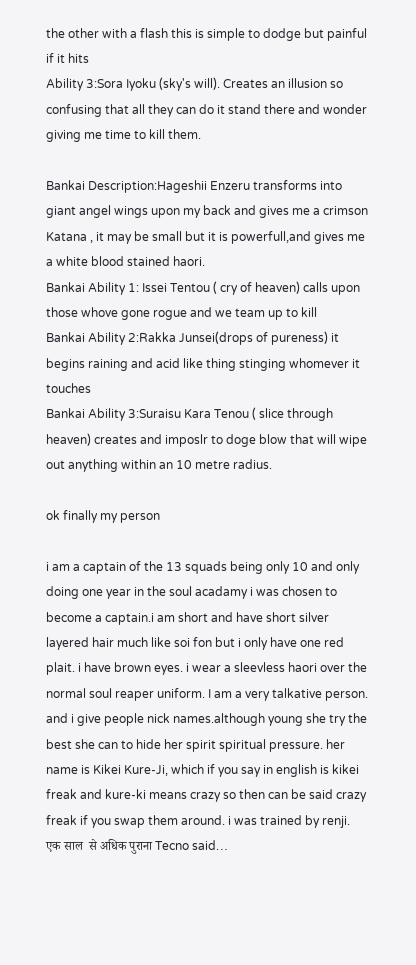the other with a flash this is simple to dodge but painful if it hits
Ability 3:Sora Iyoku (sky's will). Creates an illusion so confusing that all they can do it stand there and wonder giving me time to kill them.

Bankai Description:Hageshii Enzeru transforms into giant angel wings upon my back and gives me a crimson Katana , it may be small but it is powerfull,and gives me a white blood stained haori.
Bankai Ability 1: Issei Tentou ( cry of heaven) calls upon those whove gone rogue and we team up to kill
Bankai Ability 2:Rakka Junsei(drops of pureness) it begins raining and acid like thing stinging whomever it touches
Bankai Ability 3:Suraisu Kara Tenou ( slice through heaven) creates and imposlr to doge blow that will wipe out anything within an 10 metre radius.

ok finally my person

i am a captain of the 13 squads being only 10 and only doing one year in the soul acadamy i was chosen to become a captain.i am short and have short silver layered hair much like soi fon but i only have one red plait. i have brown eyes. i wear a sleevless haori over the normal soul reaper uniform. I am a very talkative person. and i give people nick names.although young she try the best she can to hide her spirit spiritual pressure. her name is Kikei Kure-Ji, which if you say in english is kikei freak and kure-ki means crazy so then can be said crazy freak if you swap them around. i was trained by renji.
एक साल  से अधिक पुराना Tecno said…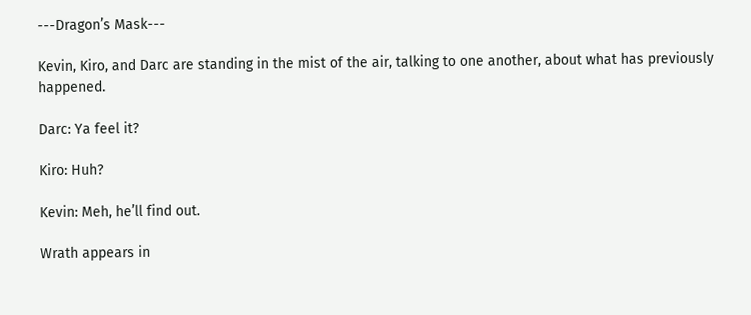---Dragon’s Mask---

Kevin, Kiro, and Darc are standing in the mist of the air, talking to one another, about what has previously happened.

Darc: Ya feel it?

Kiro: Huh?

Kevin: Meh, he’ll find out.

Wrath appears in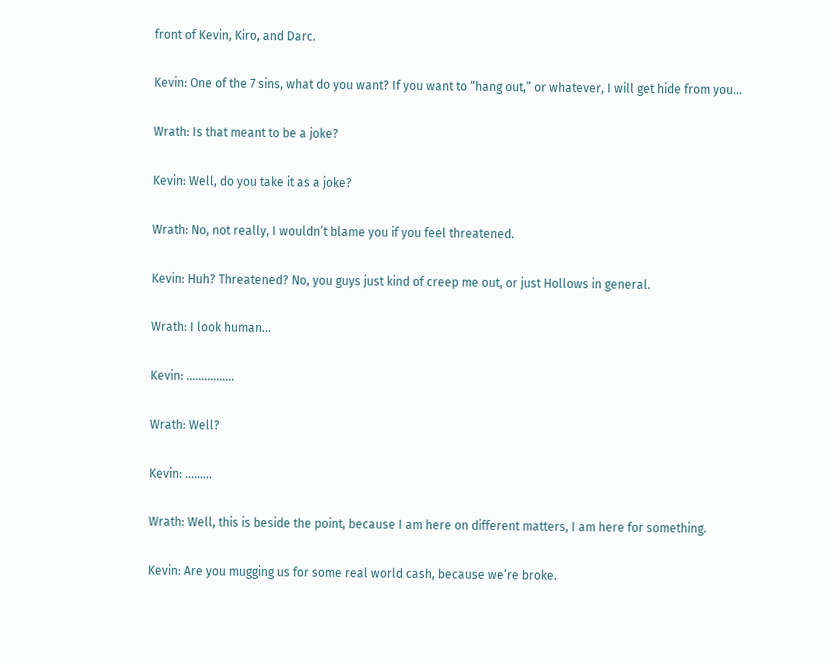front of Kevin, Kiro, and Darc.

Kevin: One of the 7 sins, what do you want? If you want to “hang out,” or whatever, I will get hide from you…

Wrath: Is that meant to be a joke?

Kevin: Well, do you take it as a joke?

Wrath: No, not really, I wouldn’t blame you if you feel threatened.

Kevin: Huh? Threatened? No, you guys just kind of creep me out, or just Hollows in general.

Wrath: I look human…

Kevin: …………….

Wrath: Well?

Kevin: ………

Wrath: Well, this is beside the point, because I am here on different matters, I am here for something.

Kevin: Are you mugging us for some real world cash, because we’re broke.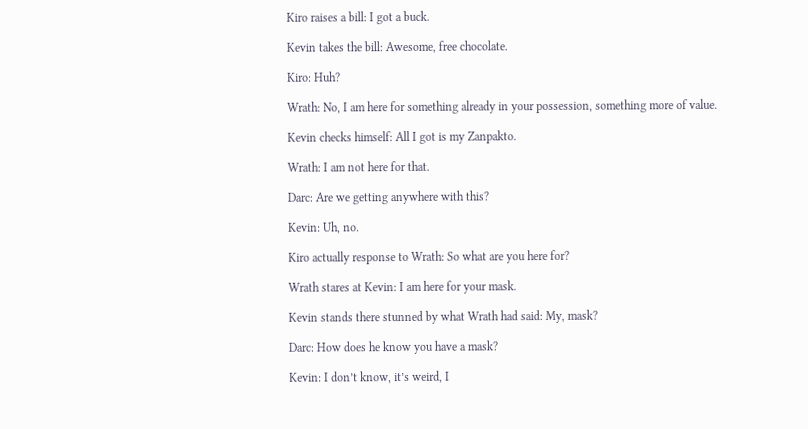Kiro raises a bill: I got a buck.

Kevin takes the bill: Awesome, free chocolate.

Kiro: Huh?

Wrath: No, I am here for something already in your possession, something more of value.

Kevin checks himself: All I got is my Zanpakto.

Wrath: I am not here for that.

Darc: Are we getting anywhere with this?

Kevin: Uh, no.

Kiro actually response to Wrath: So what are you here for?

Wrath stares at Kevin: I am here for your mask.

Kevin stands there stunned by what Wrath had said: My, mask?

Darc: How does he know you have a mask?

Kevin: I don’t know, it’s weird, I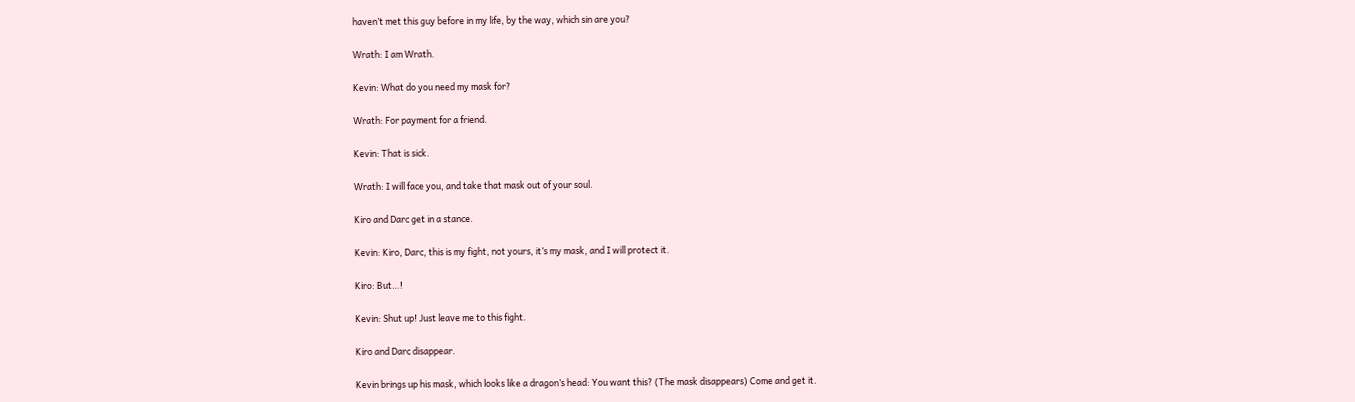haven’t met this guy before in my life, by the way, which sin are you?

Wrath: I am Wrath.

Kevin: What do you need my mask for?

Wrath: For payment for a friend.

Kevin: That is sick.

Wrath: I will face you, and take that mask out of your soul.

Kiro and Darc get in a stance.

Kevin: Kiro, Darc, this is my fight, not yours, it’s my mask, and I will protect it.

Kiro: But…!

Kevin: Shut up! Just leave me to this fight.

Kiro and Darc disappear.

Kevin brings up his mask, which looks like a dragon’s head: You want this? (The mask disappears) Come and get it.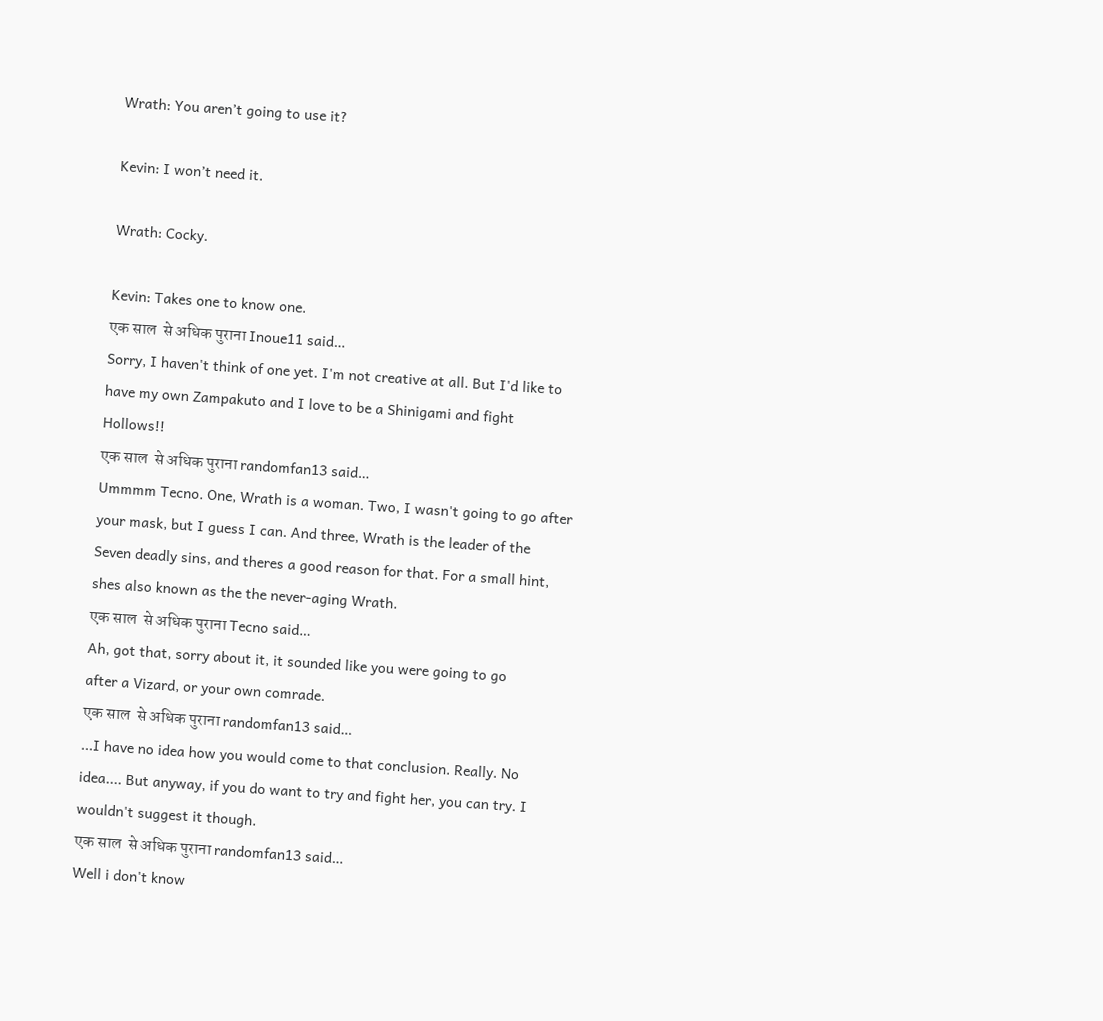Wrath: You aren’t going to use it?

Kevin: I won’t need it.

Wrath: Cocky.

Kevin: Takes one to know one.
एक साल  से अधिक पुराना Inoue11 said…
Sorry, I haven't think of one yet. I'm not creative at all. But I'd like to have my own Zampakuto and I love to be a Shinigami and fight Hollows!!
एक साल  से अधिक पुराना randomfan13 said…
Ummmm Tecno. One, Wrath is a woman. Two, I wasn't going to go after your mask, but I guess I can. And three, Wrath is the leader of the Seven deadly sins, and theres a good reason for that. For a small hint, shes also known as the the never-aging Wrath.
एक साल  से अधिक पुराना Tecno said…
Ah, got that, sorry about it, it sounded like you were going to go
after a Vizard, or your own comrade.
एक साल  से अधिक पुराना randomfan13 said…
...I have no idea how you would come to that conclusion. Really. No idea.... But anyway, if you do want to try and fight her, you can try. I wouldn't suggest it though.
एक साल  से अधिक पुराना randomfan13 said…
Well i don't know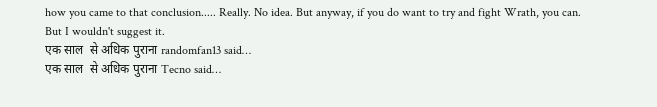how you came to that conclusion..... Really. No idea. But anyway, if you do want to try and fight Wrath, you can. But I wouldn't suggest it.
एक साल  से अधिक पुराना randomfan13 said…
एक साल  से अधिक पुराना Tecno said…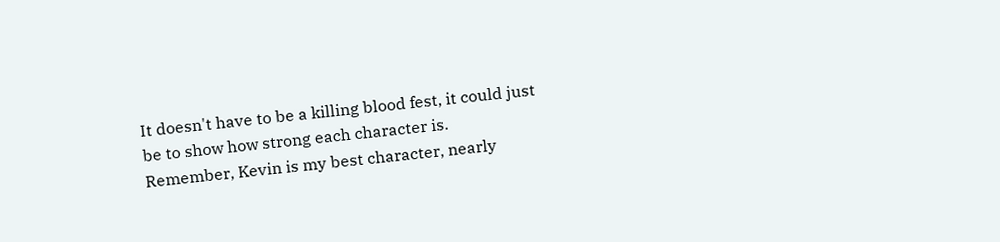It doesn't have to be a killing blood fest, it could just be to show how strong each character is. Remember, Kevin is my best character, nearly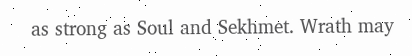as strong as Soul and Sekhmet. Wrath may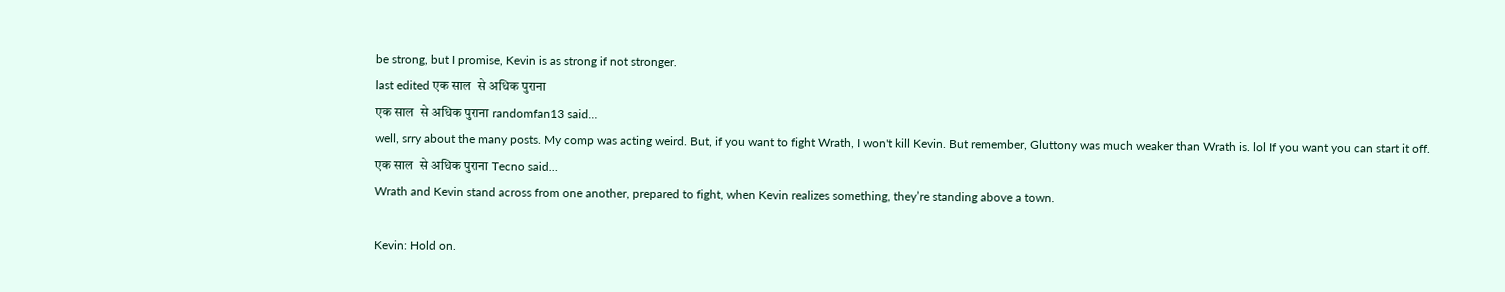be strong, but I promise, Kevin is as strong if not stronger.
last edited एक साल  से अधिक पुराना
एक साल  से अधिक पुराना randomfan13 said…
well, srry about the many posts. My comp was acting weird. But, if you want to fight Wrath, I won't kill Kevin. But remember, Gluttony was much weaker than Wrath is. lol If you want you can start it off.
एक साल  से अधिक पुराना Tecno said…
Wrath and Kevin stand across from one another, prepared to fight, when Kevin realizes something, they’re standing above a town.

Kevin: Hold on.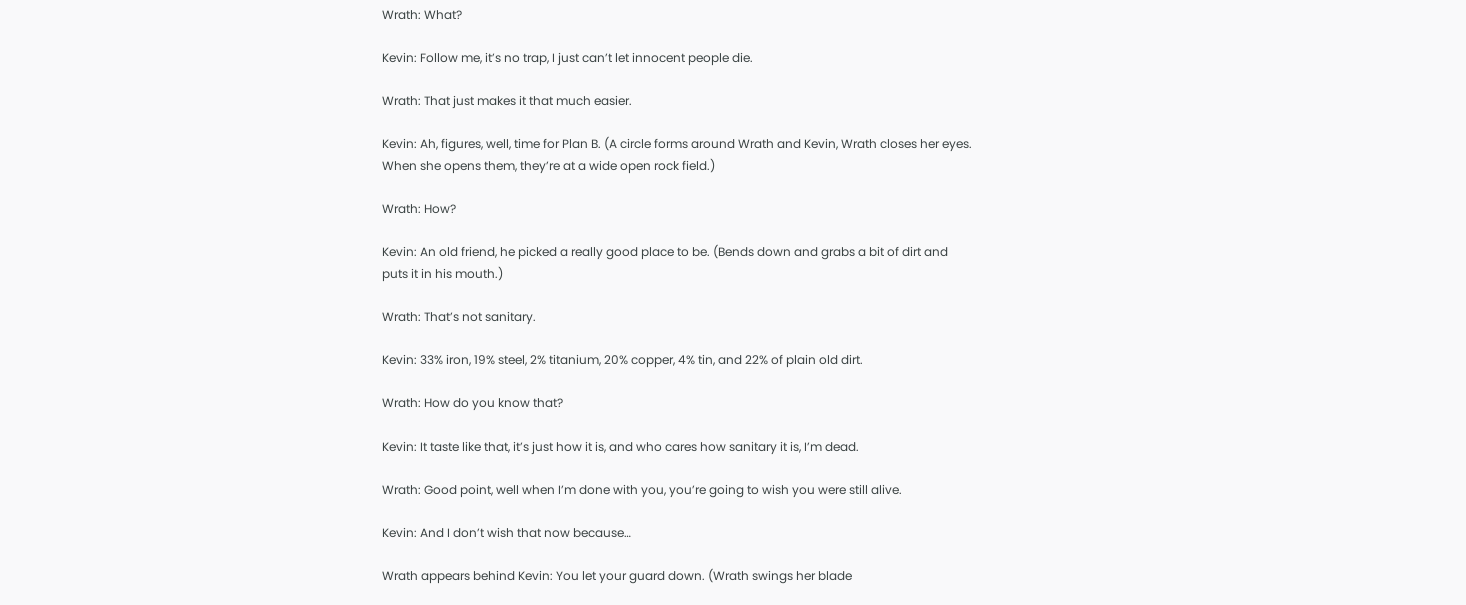Wrath: What?

Kevin: Follow me, it’s no trap, I just can’t let innocent people die.

Wrath: That just makes it that much easier.

Kevin: Ah, figures, well, time for Plan B. (A circle forms around Wrath and Kevin, Wrath closes her eyes. When she opens them, they’re at a wide open rock field.)

Wrath: How?

Kevin: An old friend, he picked a really good place to be. (Bends down and grabs a bit of dirt and puts it in his mouth.)

Wrath: That’s not sanitary.

Kevin: 33% iron, 19% steel, 2% titanium, 20% copper, 4% tin, and 22% of plain old dirt.

Wrath: How do you know that?

Kevin: It taste like that, it’s just how it is, and who cares how sanitary it is, I’m dead.

Wrath: Good point, well when I’m done with you, you’re going to wish you were still alive.

Kevin: And I don’t wish that now because…

Wrath appears behind Kevin: You let your guard down. (Wrath swings her blade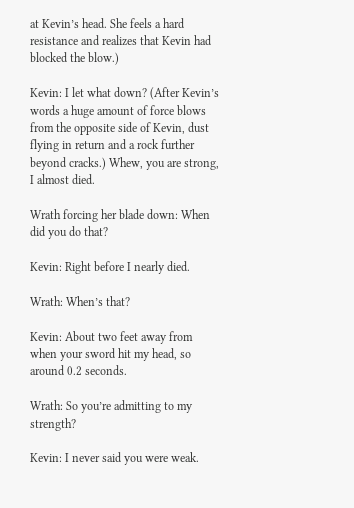at Kevin’s head. She feels a hard resistance and realizes that Kevin had blocked the blow.)

Kevin: I let what down? (After Kevin’s words a huge amount of force blows from the opposite side of Kevin, dust flying in return and a rock further beyond cracks.) Whew, you are strong, I almost died.

Wrath forcing her blade down: When did you do that?

Kevin: Right before I nearly died.

Wrath: When’s that?

Kevin: About two feet away from when your sword hit my head, so around 0.2 seconds.

Wrath: So you’re admitting to my strength?

Kevin: I never said you were weak.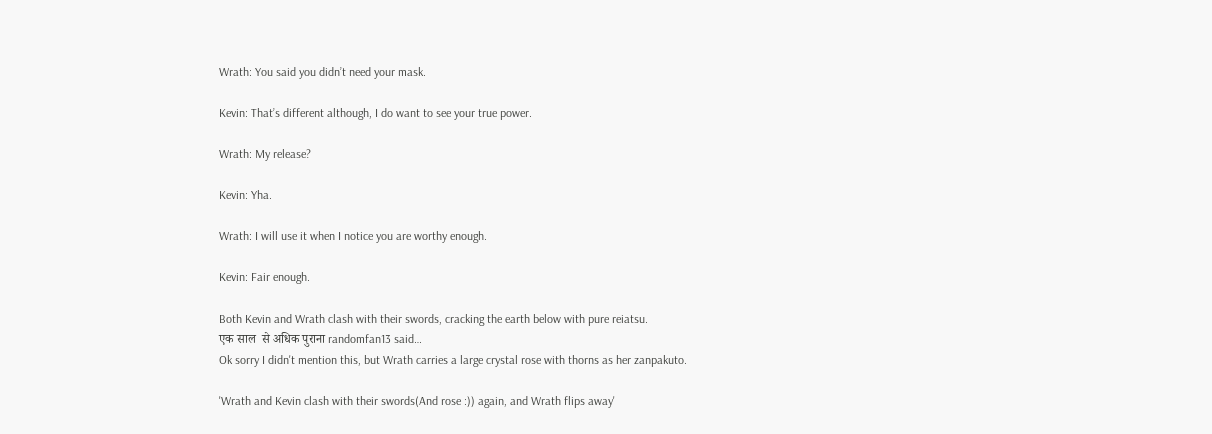Wrath: You said you didn’t need your mask.

Kevin: That’s different although, I do want to see your true power.

Wrath: My release?

Kevin: Yha.

Wrath: I will use it when I notice you are worthy enough.

Kevin: Fair enough.

Both Kevin and Wrath clash with their swords, cracking the earth below with pure reiatsu.
एक साल  से अधिक पुराना randomfan13 said…
Ok sorry I didn't mention this, but Wrath carries a large crystal rose with thorns as her zanpakuto.

'Wrath and Kevin clash with their swords(And rose :)) again, and Wrath flips away'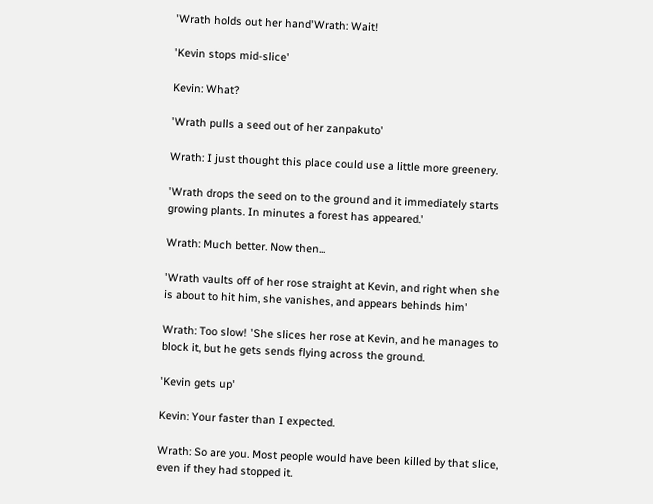'Wrath holds out her hand'Wrath: Wait!

'Kevin stops mid-slice'

Kevin: What?

'Wrath pulls a seed out of her zanpakuto'

Wrath: I just thought this place could use a little more greenery.

'Wrath drops the seed on to the ground and it immediately starts growing plants. In minutes a forest has appeared.'

Wrath: Much better. Now then...

'Wrath vaults off of her rose straight at Kevin, and right when she is about to hit him, she vanishes, and appears behinds him'

Wrath: Too slow! 'She slices her rose at Kevin, and he manages to block it, but he gets sends flying across the ground.

'Kevin gets up'

Kevin: Your faster than I expected.

Wrath: So are you. Most people would have been killed by that slice, even if they had stopped it.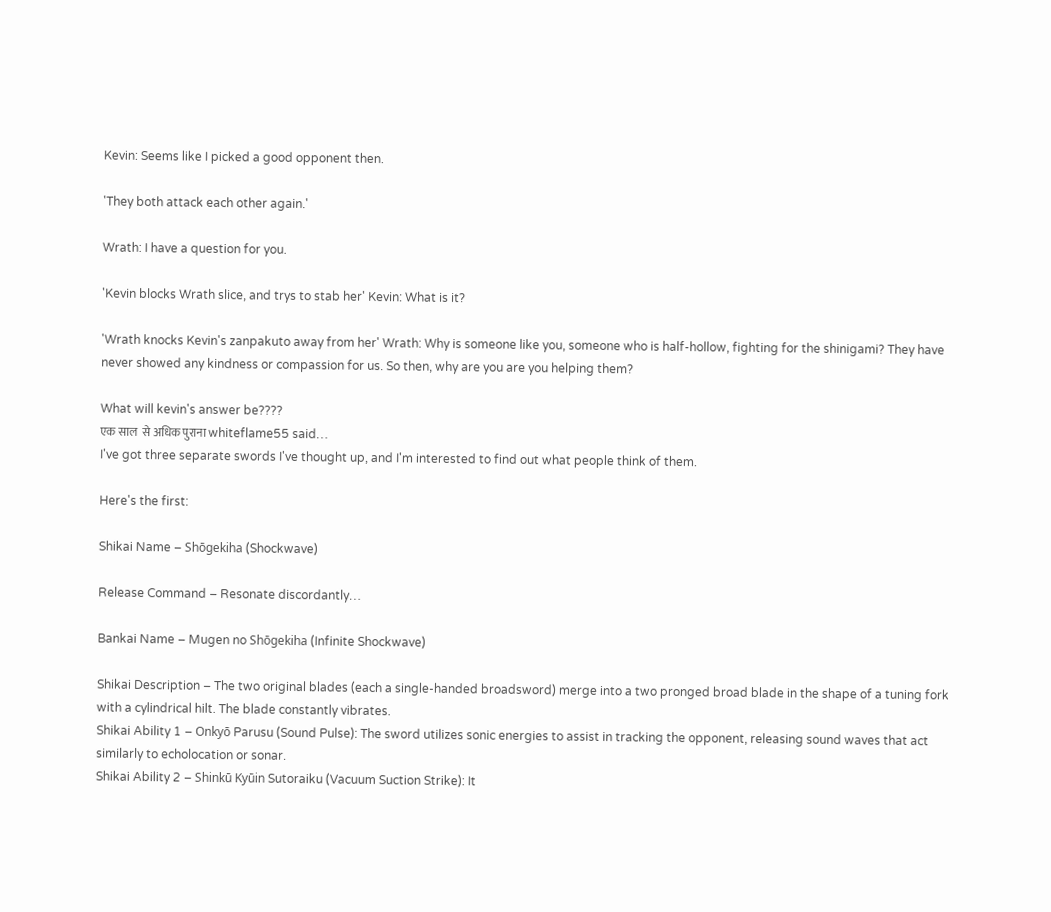Kevin: Seems like I picked a good opponent then.

'They both attack each other again.'

Wrath: I have a question for you.

'Kevin blocks Wrath slice, and trys to stab her' Kevin: What is it?

'Wrath knocks Kevin's zanpakuto away from her' Wrath: Why is someone like you, someone who is half-hollow, fighting for the shinigami? They have never showed any kindness or compassion for us. So then, why are you are you helping them?

What will kevin's answer be????
एक साल  से अधिक पुराना whiteflame55 said…
I've got three separate swords I've thought up, and I'm interested to find out what people think of them.

Here's the first:

Shikai Name – Shōgekiha (Shockwave)

Release Command – Resonate discordantly…

Bankai Name – Mugen no Shōgekiha (Infinite Shockwave)

Shikai Description – The two original blades (each a single-handed broadsword) merge into a two pronged broad blade in the shape of a tuning fork with a cylindrical hilt. The blade constantly vibrates.
Shikai Ability 1 – Onkyō Parusu (Sound Pulse): The sword utilizes sonic energies to assist in tracking the opponent, releasing sound waves that act similarly to echolocation or sonar.
Shikai Ability 2 – Shinkū Kyūin Sutoraiku (Vacuum Suction Strike): It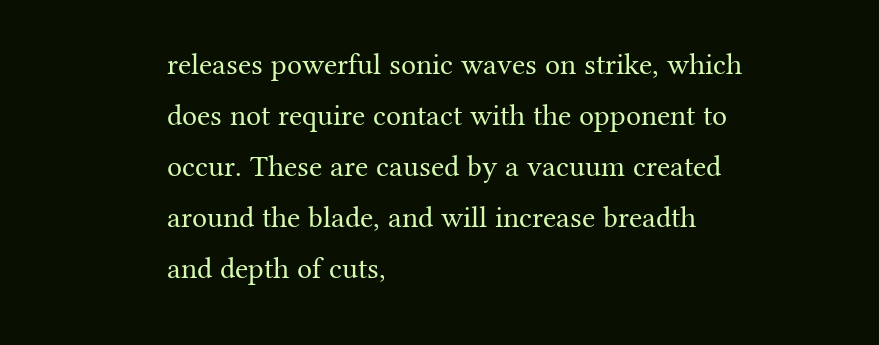releases powerful sonic waves on strike, which does not require contact with the opponent to occur. These are caused by a vacuum created around the blade, and will increase breadth and depth of cuts,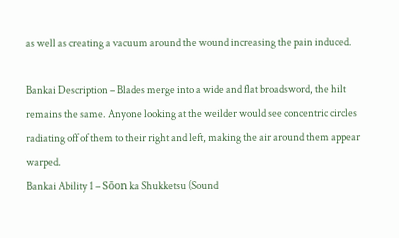as well as creating a vacuum around the wound increasing the pain induced.

Bankai Description – Blades merge into a wide and flat broadsword, the hilt remains the same. Anyone looking at the weilder would see concentric circles radiating off of them to their right and left, making the air around them appear warped.
Bankai Ability 1 – Sōon ka Shukketsu (Sound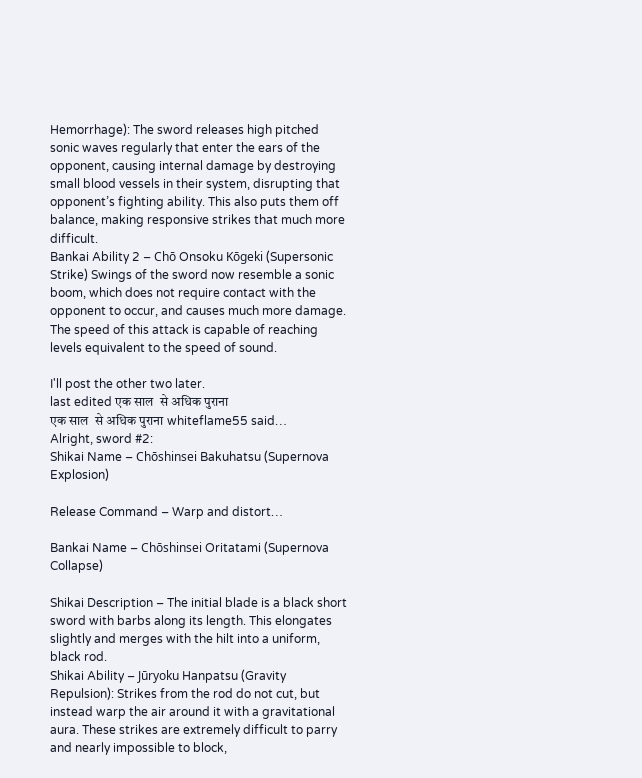Hemorrhage): The sword releases high pitched sonic waves regularly that enter the ears of the opponent, causing internal damage by destroying small blood vessels in their system, disrupting that opponent’s fighting ability. This also puts them off balance, making responsive strikes that much more difficult.
Bankai Ability 2 – Chō Onsoku Kōgeki (Supersonic Strike) Swings of the sword now resemble a sonic boom, which does not require contact with the opponent to occur, and causes much more damage. The speed of this attack is capable of reaching levels equivalent to the speed of sound.

I'll post the other two later.
last edited एक साल  से अधिक पुराना
एक साल  से अधिक पुराना whiteflame55 said…
Alright, sword #2:
Shikai Name – Chōshinsei Bakuhatsu (Supernova Explosion)

Release Command – Warp and distort…

Bankai Name – Chōshinsei Oritatami (Supernova Collapse)

Shikai Description – The initial blade is a black short sword with barbs along its length. This elongates slightly and merges with the hilt into a uniform, black rod.
Shikai Ability – Jūryoku Hanpatsu (Gravity Repulsion): Strikes from the rod do not cut, but instead warp the air around it with a gravitational aura. These strikes are extremely difficult to parry and nearly impossible to block,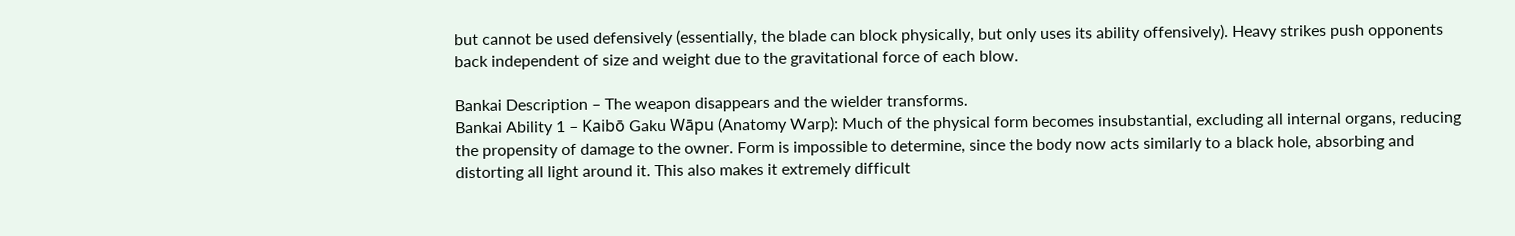but cannot be used defensively (essentially, the blade can block physically, but only uses its ability offensively). Heavy strikes push opponents back independent of size and weight due to the gravitational force of each blow.

Bankai Description – The weapon disappears and the wielder transforms.
Bankai Ability 1 – Kaibō Gaku Wāpu (Anatomy Warp): Much of the physical form becomes insubstantial, excluding all internal organs, reducing the propensity of damage to the owner. Form is impossible to determine, since the body now acts similarly to a black hole, absorbing and distorting all light around it. This also makes it extremely difficult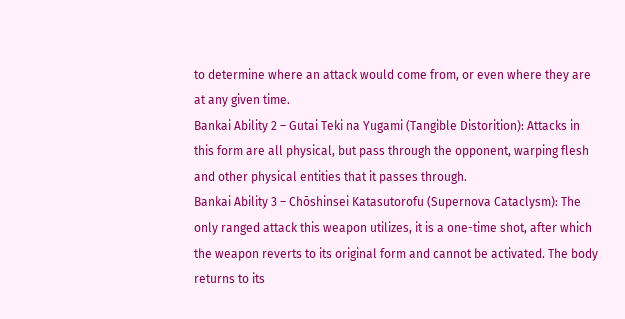to determine where an attack would come from, or even where they are at any given time.
Bankai Ability 2 – Gutai Teki na Yugami (Tangible Distorition): Attacks in this form are all physical, but pass through the opponent, warping flesh and other physical entities that it passes through.
Bankai Ability 3 – Chōshinsei Katasutorofu (Supernova Cataclysm): The only ranged attack this weapon utilizes, it is a one-time shot, after which the weapon reverts to its original form and cannot be activated. The body returns to its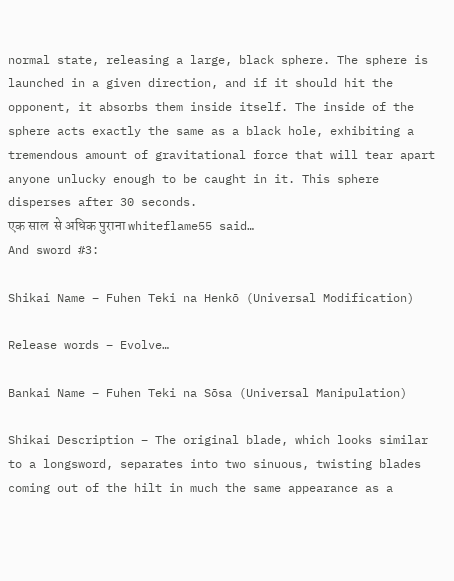normal state, releasing a large, black sphere. The sphere is launched in a given direction, and if it should hit the opponent, it absorbs them inside itself. The inside of the sphere acts exactly the same as a black hole, exhibiting a tremendous amount of gravitational force that will tear apart anyone unlucky enough to be caught in it. This sphere disperses after 30 seconds.
एक साल  से अधिक पुराना whiteflame55 said…
And sword #3:

Shikai Name – Fuhen Teki na Henkō (Universal Modification)

Release words – Evolve…

Bankai Name – Fuhen Teki na Sōsa (Universal Manipulation)

Shikai Description – The original blade, which looks similar to a longsword, separates into two sinuous, twisting blades coming out of the hilt in much the same appearance as a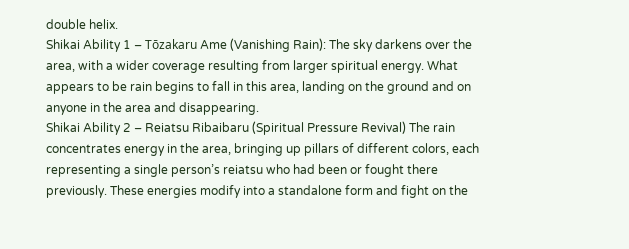double helix.
Shikai Ability 1 – Tōzakaru Ame (Vanishing Rain): The sky darkens over the area, with a wider coverage resulting from larger spiritual energy. What appears to be rain begins to fall in this area, landing on the ground and on anyone in the area and disappearing.
Shikai Ability 2 – Reiatsu Ribaibaru (Spiritual Pressure Revival) The rain concentrates energy in the area, bringing up pillars of different colors, each representing a single person’s reiatsu who had been or fought there previously. These energies modify into a standalone form and fight on the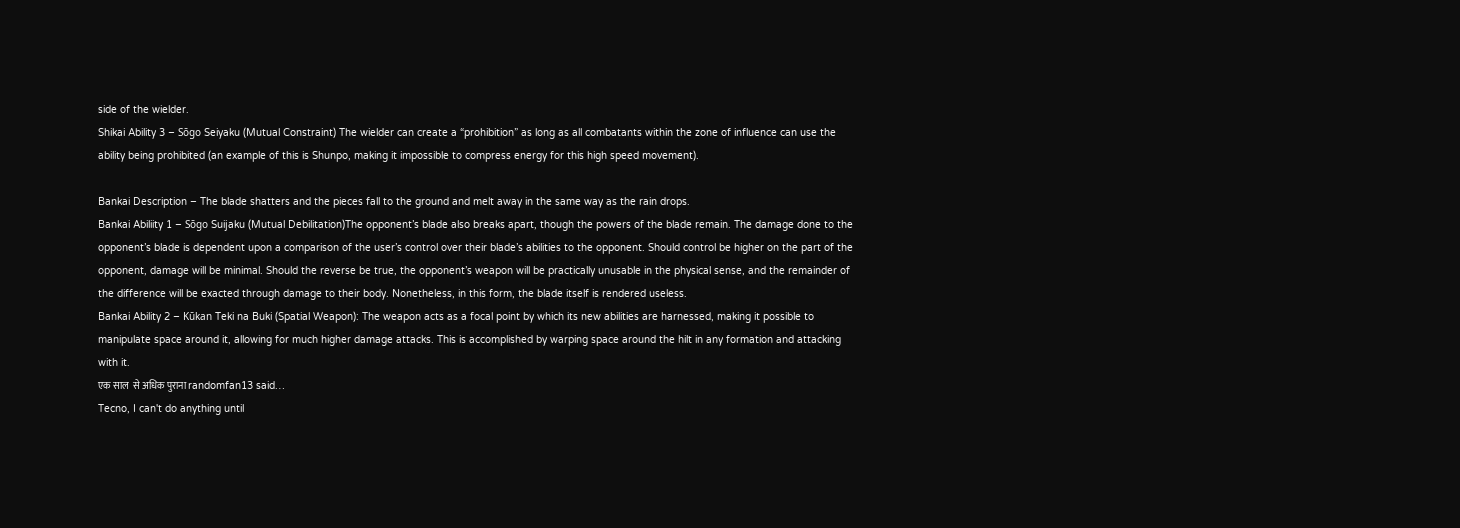side of the wielder.
Shikai Ability 3 – Sōgo Seiyaku (Mutual Constraint) The wielder can create a “prohibition” as long as all combatants within the zone of influence can use the ability being prohibited (an example of this is Shunpo, making it impossible to compress energy for this high speed movement).

Bankai Description – The blade shatters and the pieces fall to the ground and melt away in the same way as the rain drops.
Bankai Abiliity 1 – Sōgo Suijaku (Mutual Debilitation)The opponent’s blade also breaks apart, though the powers of the blade remain. The damage done to the opponent’s blade is dependent upon a comparison of the user’s control over their blade’s abilities to the opponent. Should control be higher on the part of the opponent, damage will be minimal. Should the reverse be true, the opponent’s weapon will be practically unusable in the physical sense, and the remainder of the difference will be exacted through damage to their body. Nonetheless, in this form, the blade itself is rendered useless.
Bankai Ability 2 – Kūkan Teki na Buki (Spatial Weapon): The weapon acts as a focal point by which its new abilities are harnessed, making it possible to manipulate space around it, allowing for much higher damage attacks. This is accomplished by warping space around the hilt in any formation and attacking with it.
एक साल  से अधिक पुराना randomfan13 said…
Tecno, I can't do anything until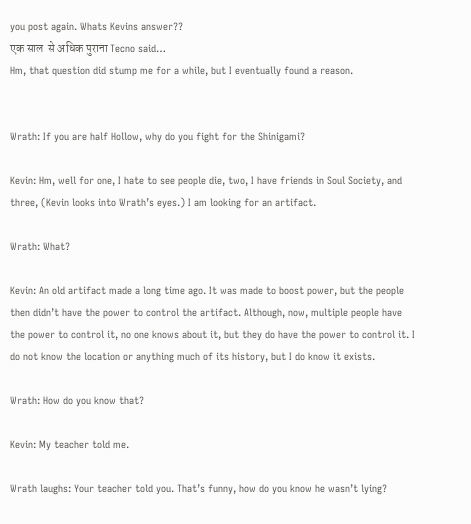you post again. Whats Kevins answer??
एक साल  से अधिक पुराना Tecno said…
Hm, that question did stump me for a while, but I eventually found a reason.


Wrath: If you are half Hollow, why do you fight for the Shinigami?

Kevin: Hm, well for one, I hate to see people die, two, I have friends in Soul Society, and three, (Kevin looks into Wrath’s eyes.) I am looking for an artifact.

Wrath: What?

Kevin: An old artifact made a long time ago. It was made to boost power, but the people then didn’t have the power to control the artifact. Although, now, multiple people have the power to control it, no one knows about it, but they do have the power to control it. I do not know the location or anything much of its history, but I do know it exists.

Wrath: How do you know that?

Kevin: My teacher told me.

Wrath laughs: Your teacher told you. That’s funny, how do you know he wasn’t lying?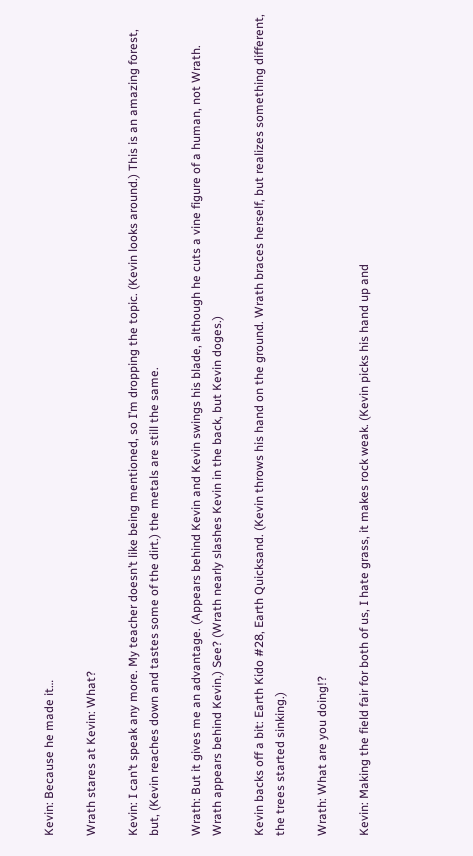Kevin: Because he made it…

Wrath stares at Kevin: What?

Kevin: I can’t speak any more. My teacher doesn’t like being mentioned, so I’m dropping the topic. (Kevin looks around.) This is an amazing forest, but, (Kevin reaches down and tastes some of the dirt.) the metals are still the same.

Wrath: But it gives me an advantage. (Appears behind Kevin and Kevin swings his blade, although he cuts a vine figure of a human, not Wrath. Wrath appears behind Kevin.) See? (Wrath nearly slashes Kevin in the back, but Kevin doges.)

Kevin backs off a bit: Earth Kido #28, Earth Quicksand. (Kevin throws his hand on the ground. Wrath braces herself, but realizes something different, the trees started sinking.)

Wrath: What are you doing!?

Kevin: Making the field fair for both of us, I hate grass, it makes rock weak. (Kevin picks his hand up and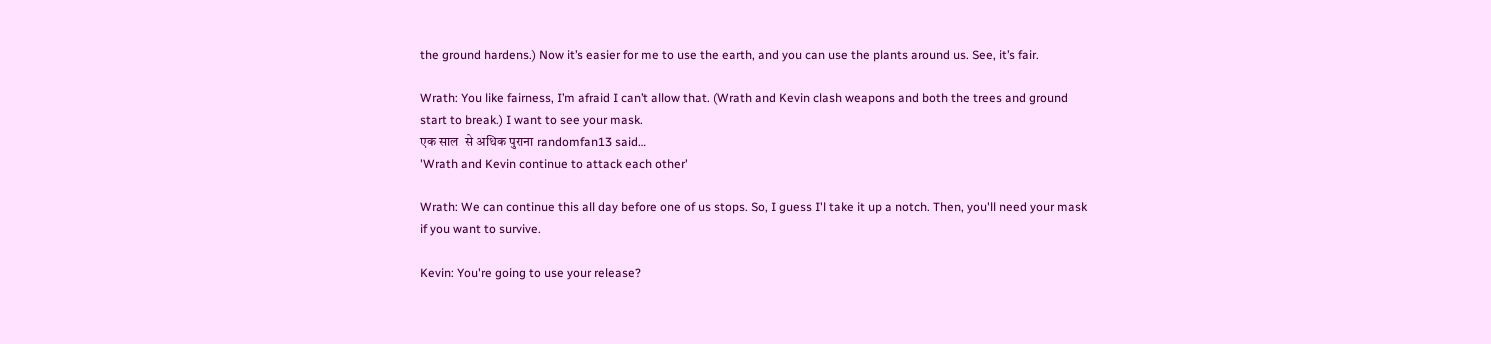the ground hardens.) Now it’s easier for me to use the earth, and you can use the plants around us. See, it’s fair.

Wrath: You like fairness, I’m afraid I can’t allow that. (Wrath and Kevin clash weapons and both the trees and ground start to break.) I want to see your mask.
एक साल  से अधिक पुराना randomfan13 said…
'Wrath and Kevin continue to attack each other'

Wrath: We can continue this all day before one of us stops. So, I guess I'l take it up a notch. Then, you'll need your mask if you want to survive.

Kevin: You're going to use your release?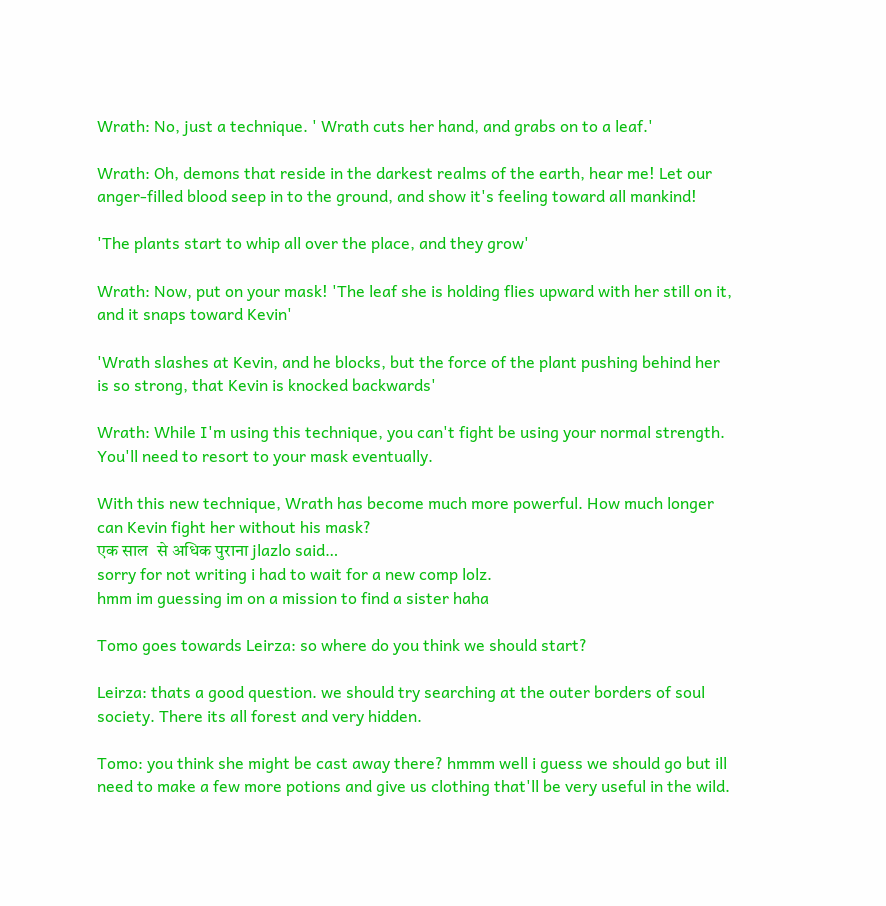Wrath: No, just a technique. ' Wrath cuts her hand, and grabs on to a leaf.'

Wrath: Oh, demons that reside in the darkest realms of the earth, hear me! Let our anger-filled blood seep in to the ground, and show it's feeling toward all mankind!

'The plants start to whip all over the place, and they grow'

Wrath: Now, put on your mask! 'The leaf she is holding flies upward with her still on it, and it snaps toward Kevin'

'Wrath slashes at Kevin, and he blocks, but the force of the plant pushing behind her is so strong, that Kevin is knocked backwards'

Wrath: While I'm using this technique, you can't fight be using your normal strength. You'll need to resort to your mask eventually.

With this new technique, Wrath has become much more powerful. How much longer can Kevin fight her without his mask?
एक साल  से अधिक पुराना jlazlo said…
sorry for not writing i had to wait for a new comp lolz.
hmm im guessing im on a mission to find a sister haha

Tomo goes towards Leirza: so where do you think we should start?

Leirza: thats a good question. we should try searching at the outer borders of soul society. There its all forest and very hidden.

Tomo: you think she might be cast away there? hmmm well i guess we should go but ill need to make a few more potions and give us clothing that'll be very useful in the wild.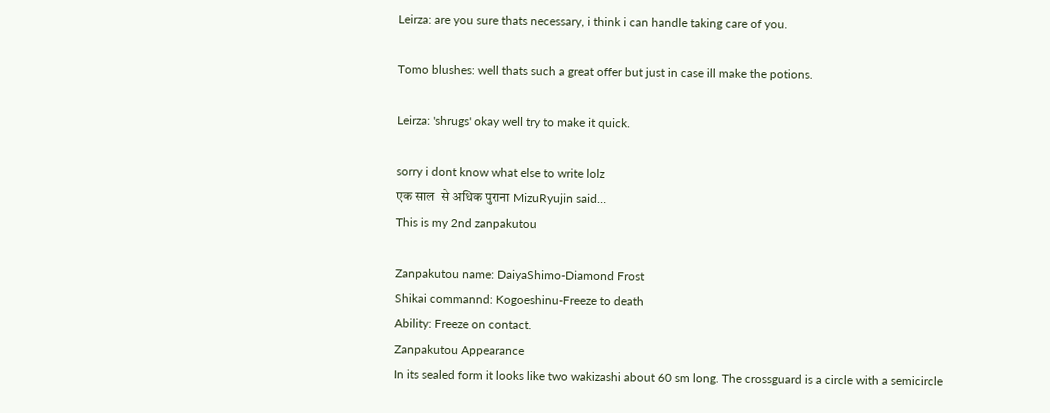Leirza: are you sure thats necessary, i think i can handle taking care of you.

Tomo blushes: well thats such a great offer but just in case ill make the potions.

Leirza: 'shrugs' okay well try to make it quick.

sorry i dont know what else to write lolz
एक साल  से अधिक पुराना MizuRyujin said…
This is my 2nd zanpakutou

Zanpakutou name: DaiyaShimo-Diamond Frost
Shikai commannd: Kogoeshinu-Freeze to death
Ability: Freeze on contact.
Zanpakutou Appearance
In its sealed form it looks like two wakizashi about 60 sm long. The crossguard is a circle with a semicircle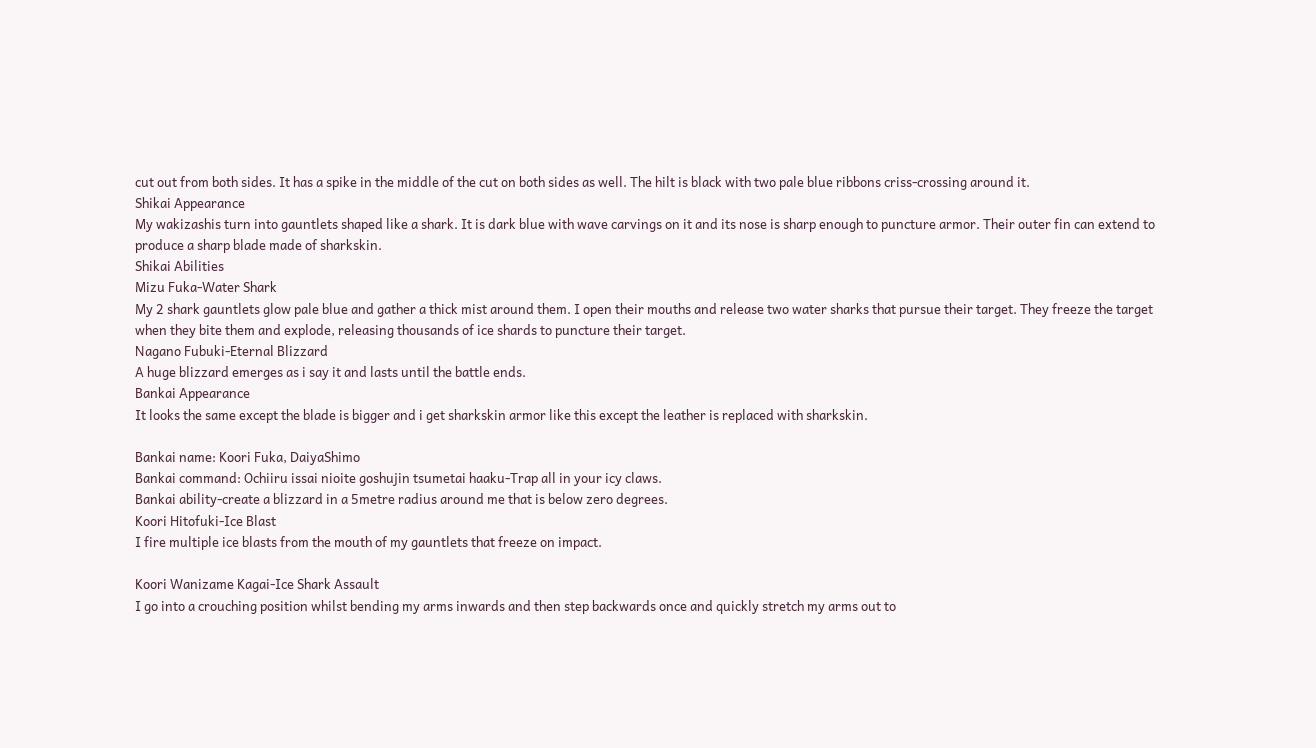cut out from both sides. It has a spike in the middle of the cut on both sides as well. The hilt is black with two pale blue ribbons criss-crossing around it.
Shikai Appearance
My wakizashis turn into gauntlets shaped like a shark. It is dark blue with wave carvings on it and its nose is sharp enough to puncture armor. Their outer fin can extend to produce a sharp blade made of sharkskin.
Shikai Abilities
Mizu Fuka-Water Shark
My 2 shark gauntlets glow pale blue and gather a thick mist around them. I open their mouths and release two water sharks that pursue their target. They freeze the target when they bite them and explode, releasing thousands of ice shards to puncture their target.
Nagano Fubuki-Eternal Blizzard
A huge blizzard emerges as i say it and lasts until the battle ends.
Bankai Appearance
It looks the same except the blade is bigger and i get sharkskin armor like this except the leather is replaced with sharkskin.

Bankai name: Koori Fuka, DaiyaShimo
Bankai command: Ochiiru issai nioite goshujin tsumetai haaku-Trap all in your icy claws.
Bankai ability-create a blizzard in a 5metre radius around me that is below zero degrees.
Koori Hitofuki-Ice Blast
I fire multiple ice blasts from the mouth of my gauntlets that freeze on impact.

Koori Wanizame Kagai-Ice Shark Assault
I go into a crouching position whilst bending my arms inwards and then step backwards once and quickly stretch my arms out to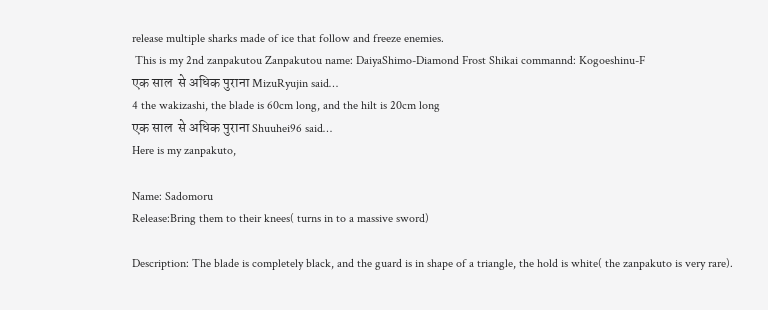release multiple sharks made of ice that follow and freeze enemies.
 This is my 2nd zanpakutou Zanpakutou name: DaiyaShimo-Diamond Frost Shikai commannd: Kogoeshinu-F
एक साल  से अधिक पुराना MizuRyujin said…
4 the wakizashi, the blade is 60cm long, and the hilt is 20cm long
एक साल  से अधिक पुराना Shuuhei96 said…
Here is my zanpakuto,

Name: Sadomoru
Release:Bring them to their knees( turns in to a massive sword)

Description: The blade is completely black, and the guard is in shape of a triangle, the hold is white( the zanpakuto is very rare).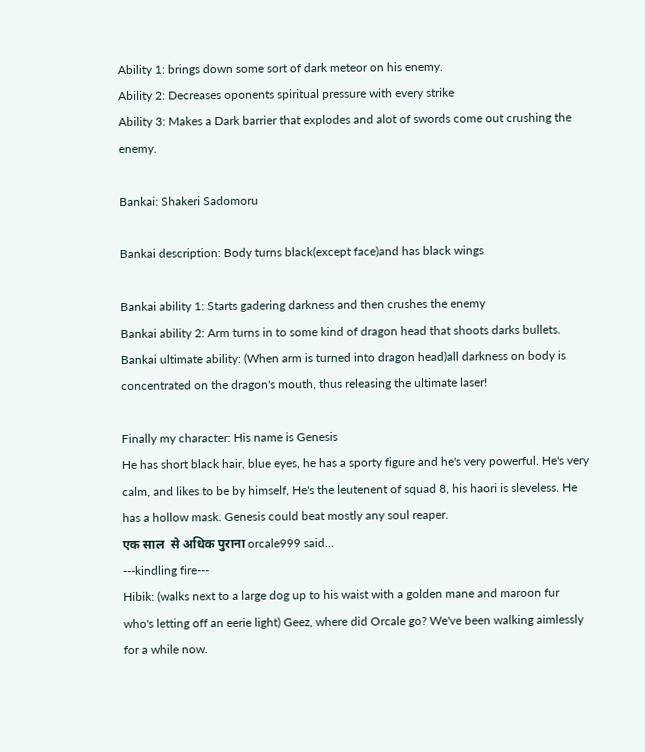Ability 1: brings down some sort of dark meteor on his enemy.
Ability 2: Decreases oponents spiritual pressure with every strike
Ability 3: Makes a Dark barrier that explodes and alot of swords come out crushing the enemy.

Bankai: Shakeri Sadomoru

Bankai description: Body turns black(except face)and has black wings

Bankai ability 1: Starts gadering darkness and then crushes the enemy
Bankai ability 2: Arm turns in to some kind of dragon head that shoots darks bullets.
Bankai ultimate ability: (When arm is turned into dragon head)all darkness on body is concentrated on the dragon's mouth, thus releasing the ultimate laser!

Finally my character: His name is Genesis
He has short black hair, blue eyes, he has a sporty figure and he's very powerful. He's very calm, and likes to be by himself, He's the leutenent of squad 8, his haori is sleveless. He has a hollow mask. Genesis could beat mostly any soul reaper.
एक साल  से अधिक पुराना orcale999 said…
---kindling fire---
Hibik: (walks next to a large dog up to his waist with a golden mane and maroon fur who's letting off an eerie light) Geez, where did Orcale go? We've been walking aimlessly for a while now.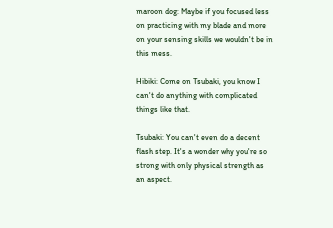maroon dog: Maybe if you focused less on practicing with my blade and more on your sensing skills we wouldn't be in this mess.

Hibiki: Come on Tsubaki, you know I can't do anything with complicated things like that.

Tsubaki: You can't even do a decent flash step. It's a wonder why you're so strong with only physical strength as an aspect.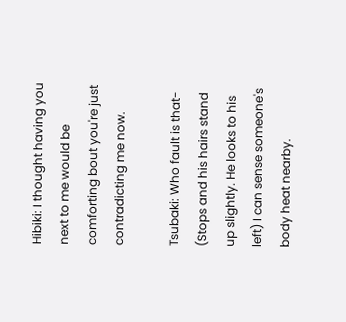Hibiki: I thought having you next to me would be comforting bout you're just contradicting me now.

Tsubaki: Who fault is that- (Stops and his hairs stand up slightly. He looks to his left) I can sense someone's body heat nearby.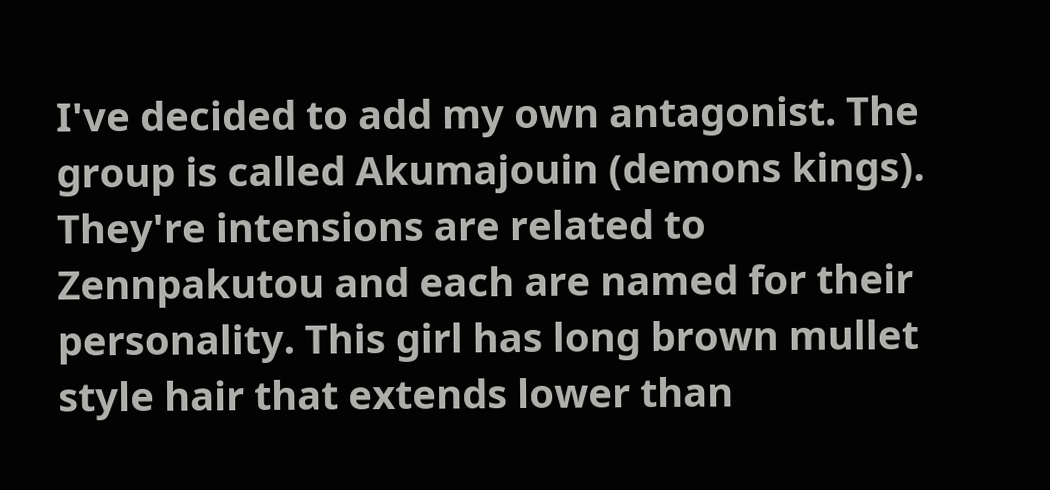I've decided to add my own antagonist. The group is called Akumajouin (demons kings). They're intensions are related to Zennpakutou and each are named for their personality. This girl has long brown mullet style hair that extends lower than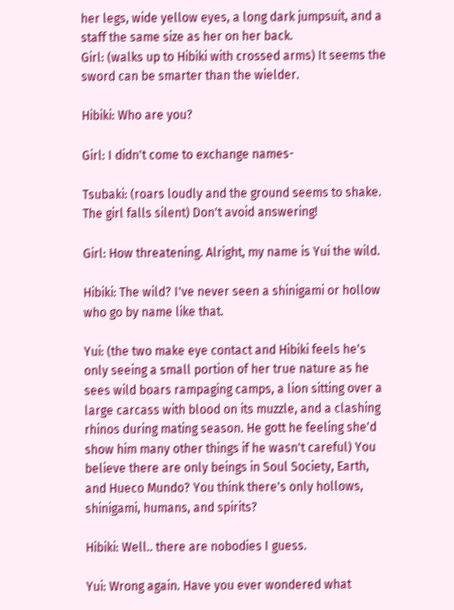her legs, wide yellow eyes, a long dark jumpsuit, and a staff the same size as her on her back.
Girl: (walks up to Hibiki with crossed arms) It seems the sword can be smarter than the wielder.

Hibiki: Who are you?

Girl: I didn't come to exchange names-

Tsubaki: (roars loudly and the ground seems to shake. The girl falls silent) Don't avoid answering!

Girl: How threatening. Alright, my name is Yui the wild.

Hibiki: The wild? I've never seen a shinigami or hollow who go by name like that.

Yui: (the two make eye contact and Hibiki feels he's only seeing a small portion of her true nature as he sees wild boars rampaging camps, a lion sitting over a large carcass with blood on its muzzle, and a clashing rhinos during mating season. He gott he feeling she'd show him many other things if he wasn't careful) You believe there are only beings in Soul Society, Earth, and Hueco Mundo? You think there's only hollows, shinigami, humans, and spirits?

Hibiki: Well.. there are nobodies I guess.

Yui: Wrong again. Have you ever wondered what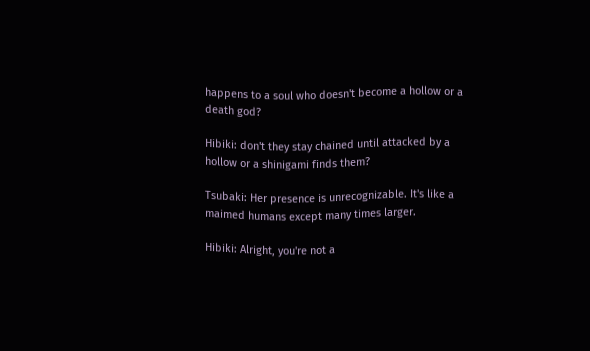happens to a soul who doesn't become a hollow or a death god?

Hibiki: don't they stay chained until attacked by a hollow or a shinigami finds them?

Tsubaki: Her presence is unrecognizable. It's like a maimed humans except many times larger.

Hibiki: Alright, you're not a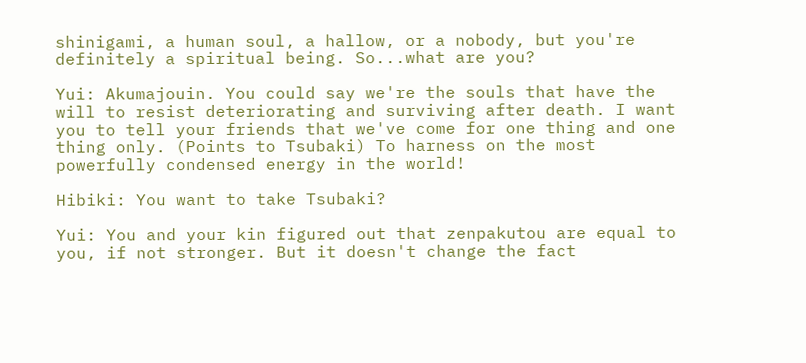shinigami, a human soul, a hallow, or a nobody, but you're definitely a spiritual being. So...what are you?

Yui: Akumajouin. You could say we're the souls that have the will to resist deteriorating and surviving after death. I want you to tell your friends that we've come for one thing and one thing only. (Points to Tsubaki) To harness on the most powerfully condensed energy in the world!

Hibiki: You want to take Tsubaki?

Yui: You and your kin figured out that zenpakutou are equal to you, if not stronger. But it doesn't change the fact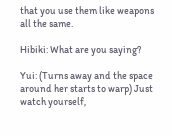that you use them like weapons all the same.

Hibiki: What are you saying?

Yui: (Turns away and the space around her starts to warp) Just watch yourself,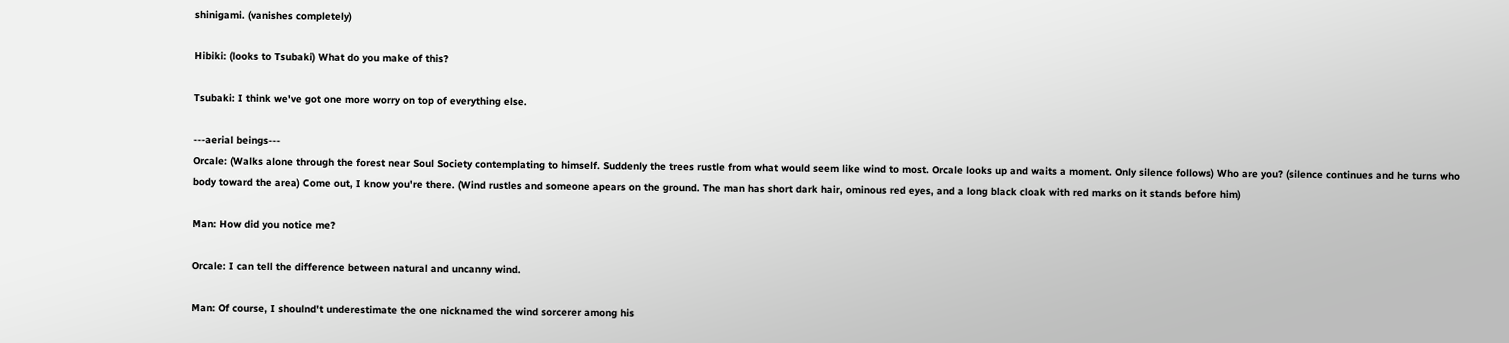shinigami. (vanishes completely)

Hibiki: (looks to Tsubaki) What do you make of this?

Tsubaki: I think we've got one more worry on top of everything else.

---aerial beings---
Orcale: (Walks alone through the forest near Soul Society contemplating to himself. Suddenly the trees rustle from what would seem like wind to most. Orcale looks up and waits a moment. Only silence follows) Who are you? (silence continues and he turns who body toward the area) Come out, I know you're there. (Wind rustles and someone apears on the ground. The man has short dark hair, ominous red eyes, and a long black cloak with red marks on it stands before him)

Man: How did you notice me?

Orcale: I can tell the difference between natural and uncanny wind.

Man: Of course, I shoulnd't underestimate the one nicknamed the wind sorcerer among his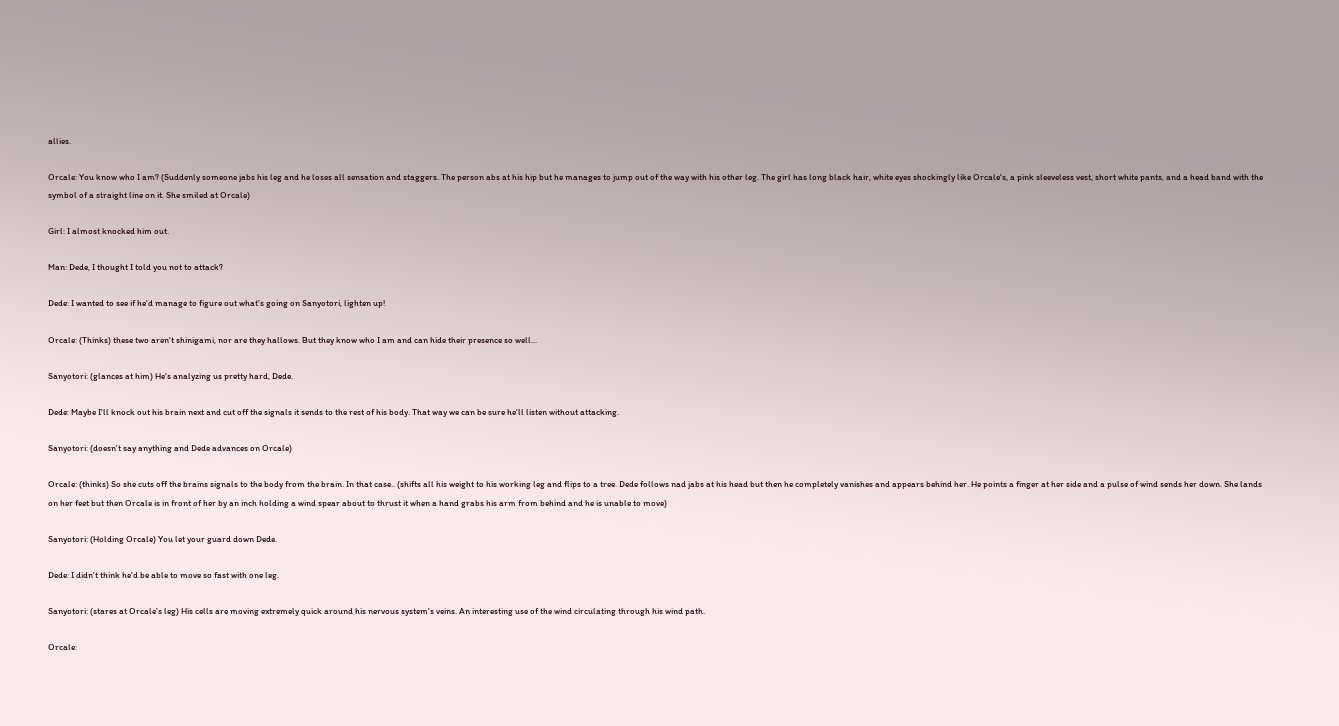allies.

Orcale: You know who I am? (Suddenly someone jabs his leg and he loses all sensation and staggers. The person abs at his hip but he manages to jump out of the way with his other leg. The girl has long black hair, white eyes shockingly like Orcale's, a pink sleeveless vest, short white pants, and a head band with the symbol of a straight line on it. She smiled at Orcale)

Girl: I almost knocked him out.

Man: Dede, I thought I told you not to attack?

Dede: I wanted to see if he'd manage to figure out what's going on Sanyotori, lighten up!

Orcale: (Thinks) these two aren't shinigami, nor are they hallows. But they know who I am and can hide their presence so well...

Sanyotori: (glances at him) He's analyzing us pretty hard, Dede.

Dede: Maybe I'll knock out his brain next and cut off the signals it sends to the rest of his body. That way we can be sure he'll listen without attacking.

Sanyotori: (doesn't say anything and Dede advances on Orcale)

Orcale: (thinks) So she cuts off the brains signals to the body from the brain. In that case.. (shifts all his weight to his working leg and flips to a tree. Dede follows nad jabs at his head but then he completely vanishes and appears behind her. He points a finger at her side and a pulse of wind sends her down. She lands on her feet but then Orcale is in front of her by an inch holding a wind spear about to thrust it when a hand grabs his arm from behind and he is unable to move)

Sanyotori: (Holding Orcale) You let your guard down Dede.

Dede: I didn't think he'd be able to move so fast with one leg.

Sanyotori: (stares at Orcale's leg) His cells are moving extremely quick around his nervous system's veins. An interesting use of the wind circulating through his wind path.

Orcale: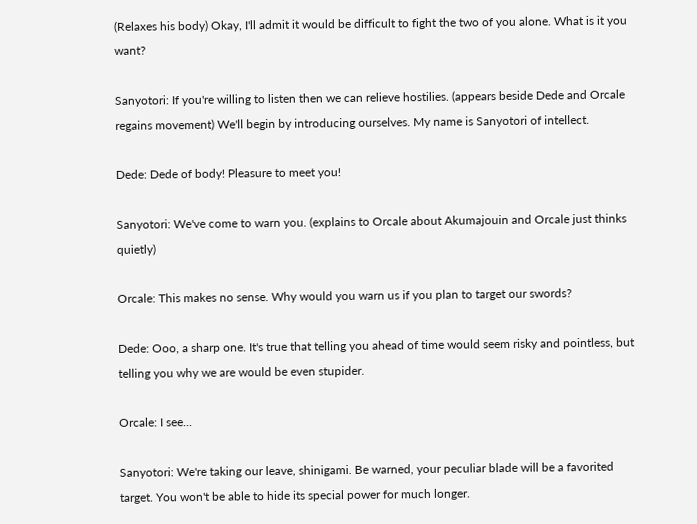(Relaxes his body) Okay, I'll admit it would be difficult to fight the two of you alone. What is it you want?

Sanyotori: If you're willing to listen then we can relieve hostilies. (appears beside Dede and Orcale regains movement) We'll begin by introducing ourselves. My name is Sanyotori of intellect.

Dede: Dede of body! Pleasure to meet you!

Sanyotori: We've come to warn you. (explains to Orcale about Akumajouin and Orcale just thinks quietly)

Orcale: This makes no sense. Why would you warn us if you plan to target our swords?

Dede: Ooo, a sharp one. It's true that telling you ahead of time would seem risky and pointless, but telling you why we are would be even stupider.

Orcale: I see...

Sanyotori: We're taking our leave, shinigami. Be warned, your peculiar blade will be a favorited target. You won't be able to hide its special power for much longer.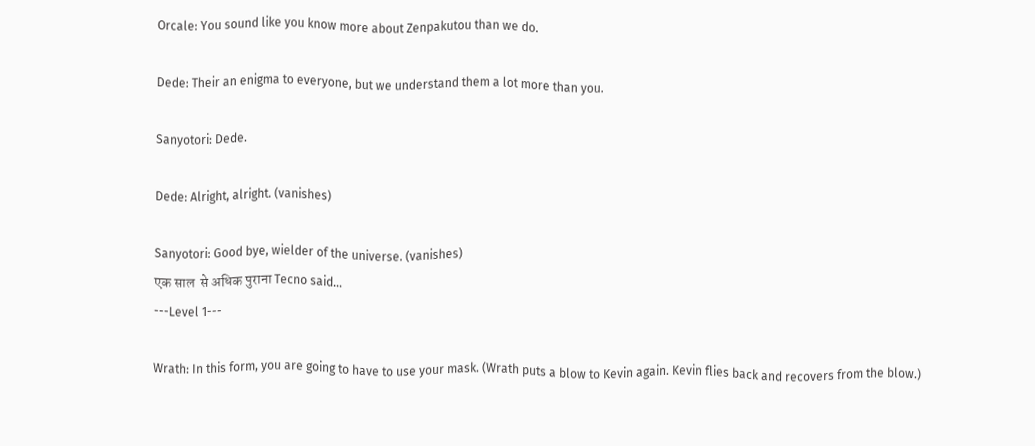Orcale: You sound like you know more about Zenpakutou than we do.

Dede: Their an enigma to everyone, but we understand them a lot more than you.

Sanyotori: Dede.

Dede: Alright, alright. (vanishes)

Sanyotori: Good bye, wielder of the universe. (vanishes)
एक साल  से अधिक पुराना Tecno said…
---Level 1---

Wrath: In this form, you are going to have to use your mask. (Wrath puts a blow to Kevin again. Kevin flies back and recovers from the blow.)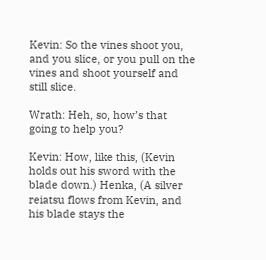Kevin: So the vines shoot you, and you slice, or you pull on the vines and shoot yourself and still slice.

Wrath: Heh, so, how’s that going to help you?

Kevin: How, like this, (Kevin holds out his sword with the blade down.) Henka, (A silver reiatsu flows from Kevin, and his blade stays the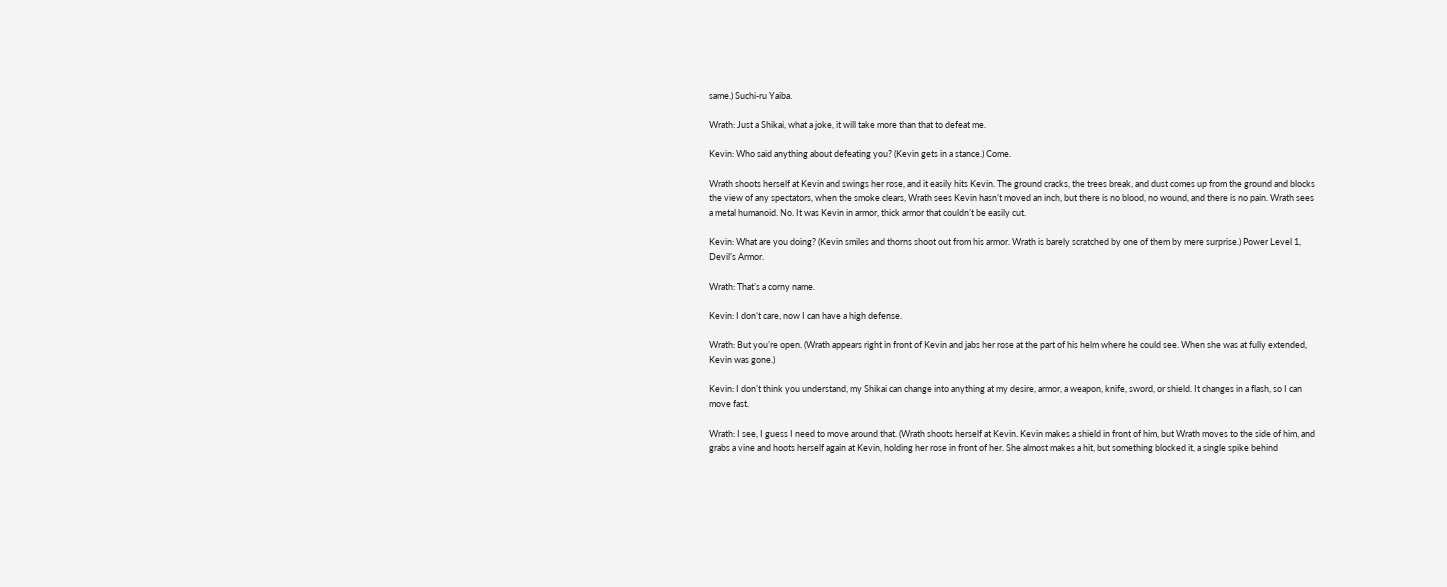same.) Suchi-ru Yaiba.

Wrath: Just a Shikai, what a joke, it will take more than that to defeat me.

Kevin: Who said anything about defeating you? (Kevin gets in a stance.) Come.

Wrath shoots herself at Kevin and swings her rose, and it easily hits Kevin. The ground cracks, the trees break, and dust comes up from the ground and blocks the view of any spectators, when the smoke clears, Wrath sees Kevin hasn’t moved an inch, but there is no blood, no wound, and there is no pain. Wrath sees a metal humanoid. No. It was Kevin in armor, thick armor that couldn’t be easily cut.

Kevin: What are you doing? (Kevin smiles and thorns shoot out from his armor. Wrath is barely scratched by one of them by mere surprise.) Power Level 1, Devil’s Armor.

Wrath: That’s a corny name.

Kevin: I don’t care, now I can have a high defense.

Wrath: But you’re open. (Wrath appears right in front of Kevin and jabs her rose at the part of his helm where he could see. When she was at fully extended, Kevin was gone.)

Kevin: I don’t think you understand, my Shikai can change into anything at my desire, armor, a weapon, knife, sword, or shield. It changes in a flash, so I can move fast.

Wrath: I see, I guess I need to move around that. (Wrath shoots herself at Kevin. Kevin makes a shield in front of him, but Wrath moves to the side of him, and grabs a vine and hoots herself again at Kevin, holding her rose in front of her. She almost makes a hit, but something blocked it, a single spike behind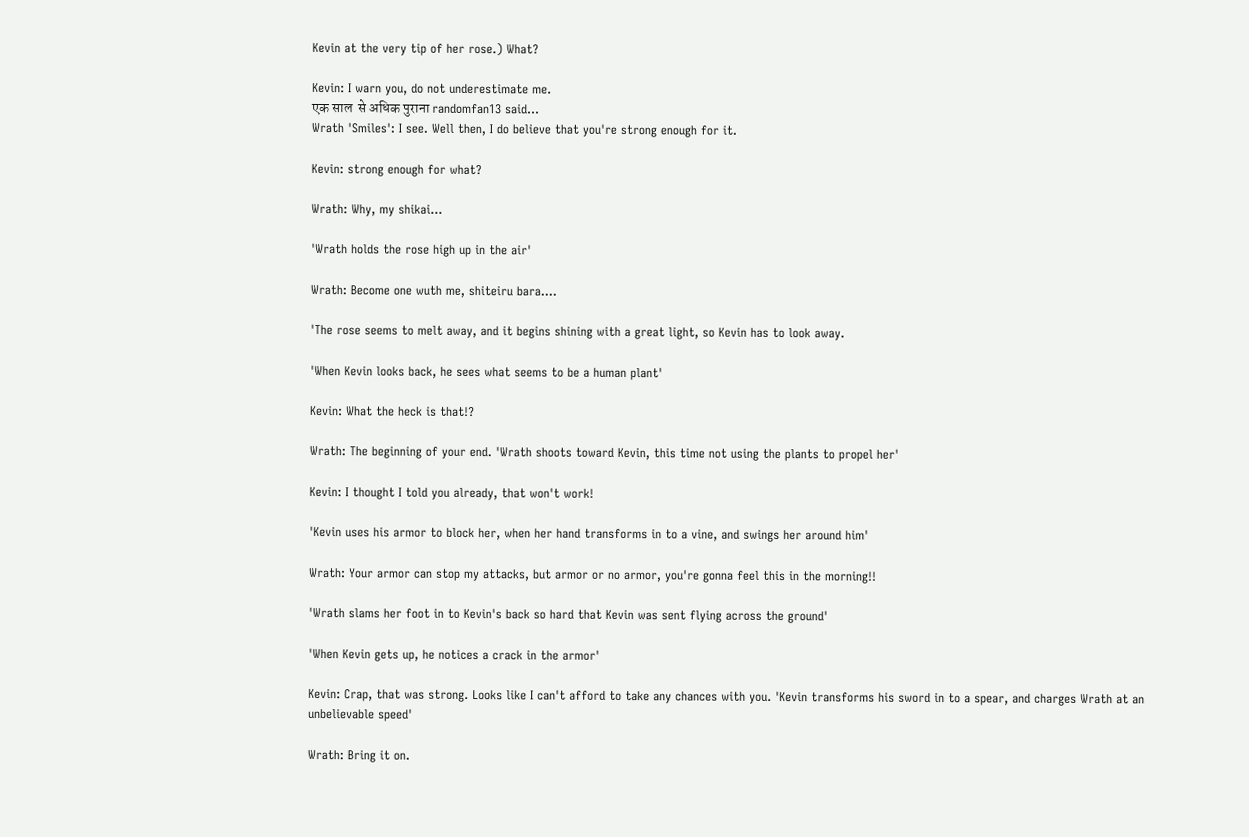Kevin at the very tip of her rose.) What?

Kevin: I warn you, do not underestimate me.
एक साल  से अधिक पुराना randomfan13 said…
Wrath 'Smiles': I see. Well then, I do believe that you're strong enough for it.

Kevin: strong enough for what?

Wrath: Why, my shikai...

'Wrath holds the rose high up in the air'

Wrath: Become one wuth me, shiteiru bara....

'The rose seems to melt away, and it begins shining with a great light, so Kevin has to look away.

'When Kevin looks back, he sees what seems to be a human plant'

Kevin: What the heck is that!?

Wrath: The beginning of your end. 'Wrath shoots toward Kevin, this time not using the plants to propel her'

Kevin: I thought I told you already, that won't work!

'Kevin uses his armor to block her, when her hand transforms in to a vine, and swings her around him'

Wrath: Your armor can stop my attacks, but armor or no armor, you're gonna feel this in the morning!!

'Wrath slams her foot in to Kevin's back so hard that Kevin was sent flying across the ground'

'When Kevin gets up, he notices a crack in the armor'

Kevin: Crap, that was strong. Looks like I can't afford to take any chances with you. 'Kevin transforms his sword in to a spear, and charges Wrath at an unbelievable speed'

Wrath: Bring it on.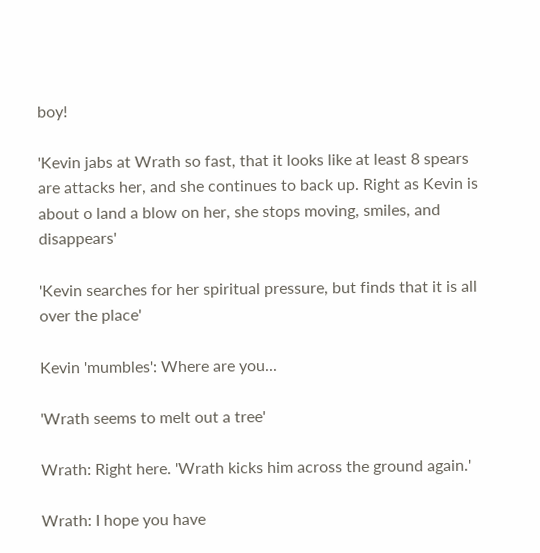boy!

'Kevin jabs at Wrath so fast, that it looks like at least 8 spears are attacks her, and she continues to back up. Right as Kevin is about o land a blow on her, she stops moving, smiles, and disappears'

'Kevin searches for her spiritual pressure, but finds that it is all over the place'

Kevin 'mumbles': Where are you...

'Wrath seems to melt out a tree'

Wrath: Right here. 'Wrath kicks him across the ground again.'

Wrath: I hope you have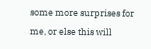some more surprises for me, or else this will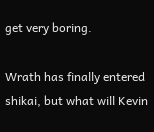get very boring.

Wrath has finally entered shikai, but what will Kevin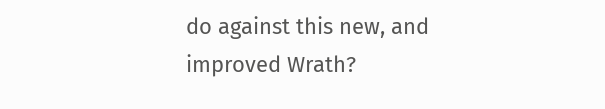do against this new, and improved Wrath?